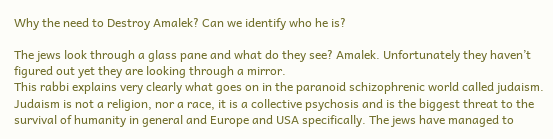Why the need to Destroy Amalek? Can we identify who he is?

The jews look through a glass pane and what do they see? Amalek. Unfortunately they haven’t figured out yet they are looking through a mirror.
This rabbi explains very clearly what goes on in the paranoid schizophrenic world called judaism. Judaism is not a religion, nor a race, it is a collective psychosis and is the biggest threat to the survival of humanity in general and Europe and USA specifically. The jews have managed to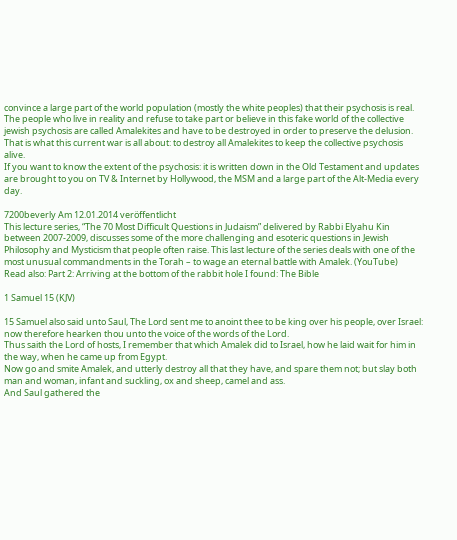convince a large part of the world population (mostly the white peoples) that their psychosis is real.
The people who live in reality and refuse to take part or believe in this fake world of the collective jewish psychosis are called Amalekites and have to be destroyed in order to preserve the delusion.
That is what this current war is all about: to destroy all Amalekites to keep the collective psychosis alive.
If you want to know the extent of the psychosis: it is written down in the Old Testament and updates are brought to you on TV & Internet by Hollywood, the MSM and a large part of the Alt-Media every day.

7200beverly Am 12.01.2014 veröffentlicht
This lecture series, “The 70 Most Difficult Questions in Judaism” delivered by Rabbi Elyahu Kin between 2007-2009, discusses some of the more challenging and esoteric questions in Jewish Philosophy and Mysticism that people often raise. This last lecture of the series deals with one of the most unusual commandments in the Torah – to wage an eternal battle with Amalek. (YouTube)
Read also: Part 2: Arriving at the bottom of the rabbit hole I found: The Bible

1 Samuel 15 (KJV)

15 Samuel also said unto Saul, The Lord sent me to anoint thee to be king over his people, over Israel: now therefore hearken thou unto the voice of the words of the Lord.
Thus saith the Lord of hosts, I remember that which Amalek did to Israel, how he laid wait for him in the way, when he came up from Egypt.
Now go and smite Amalek, and utterly destroy all that they have, and spare them not; but slay both man and woman, infant and suckling, ox and sheep, camel and ass.
And Saul gathered the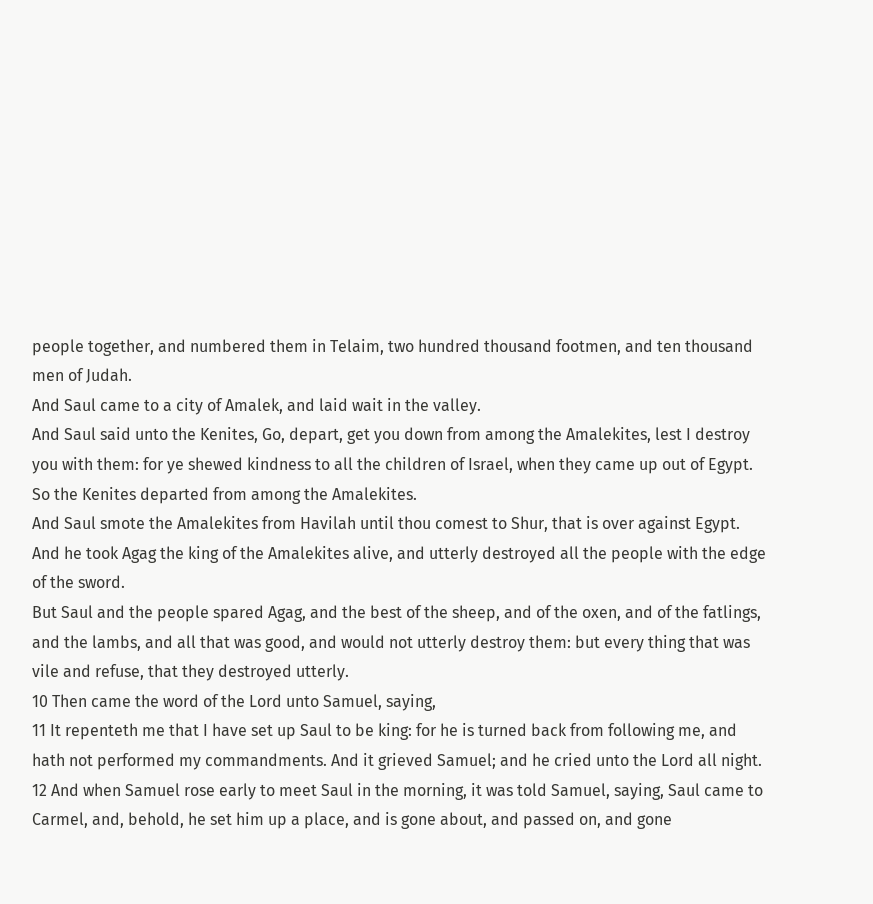people together, and numbered them in Telaim, two hundred thousand footmen, and ten thousand men of Judah.
And Saul came to a city of Amalek, and laid wait in the valley.
And Saul said unto the Kenites, Go, depart, get you down from among the Amalekites, lest I destroy you with them: for ye shewed kindness to all the children of Israel, when they came up out of Egypt. So the Kenites departed from among the Amalekites.
And Saul smote the Amalekites from Havilah until thou comest to Shur, that is over against Egypt.
And he took Agag the king of the Amalekites alive, and utterly destroyed all the people with the edge of the sword.
But Saul and the people spared Agag, and the best of the sheep, and of the oxen, and of the fatlings, and the lambs, and all that was good, and would not utterly destroy them: but every thing that was vile and refuse, that they destroyed utterly.
10 Then came the word of the Lord unto Samuel, saying,
11 It repenteth me that I have set up Saul to be king: for he is turned back from following me, and hath not performed my commandments. And it grieved Samuel; and he cried unto the Lord all night.
12 And when Samuel rose early to meet Saul in the morning, it was told Samuel, saying, Saul came to Carmel, and, behold, he set him up a place, and is gone about, and passed on, and gone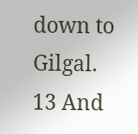down to Gilgal.
13 And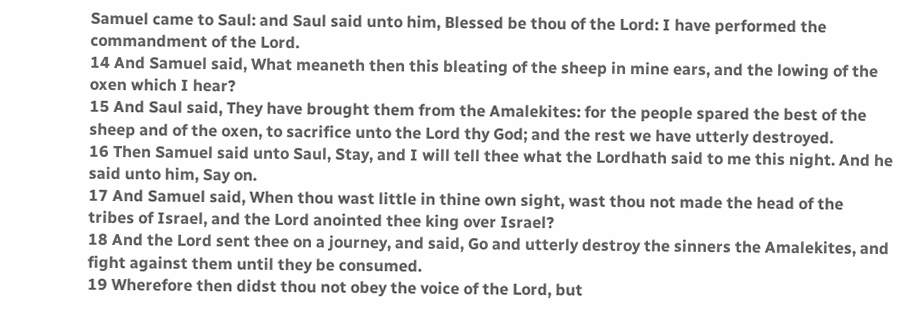Samuel came to Saul: and Saul said unto him, Blessed be thou of the Lord: I have performed the commandment of the Lord.
14 And Samuel said, What meaneth then this bleating of the sheep in mine ears, and the lowing of the oxen which I hear?
15 And Saul said, They have brought them from the Amalekites: for the people spared the best of the sheep and of the oxen, to sacrifice unto the Lord thy God; and the rest we have utterly destroyed.
16 Then Samuel said unto Saul, Stay, and I will tell thee what the Lordhath said to me this night. And he said unto him, Say on.
17 And Samuel said, When thou wast little in thine own sight, wast thou not made the head of the tribes of Israel, and the Lord anointed thee king over Israel?
18 And the Lord sent thee on a journey, and said, Go and utterly destroy the sinners the Amalekites, and fight against them until they be consumed.
19 Wherefore then didst thou not obey the voice of the Lord, but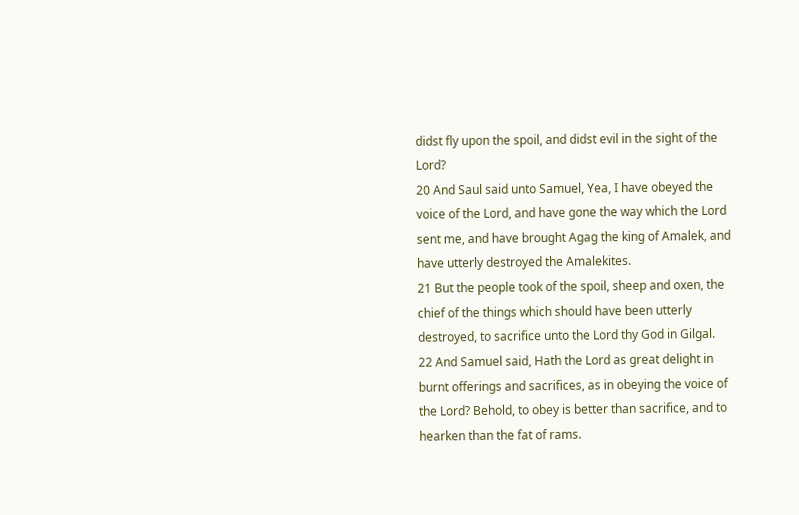didst fly upon the spoil, and didst evil in the sight of the Lord?
20 And Saul said unto Samuel, Yea, I have obeyed the voice of the Lord, and have gone the way which the Lord sent me, and have brought Agag the king of Amalek, and have utterly destroyed the Amalekites.
21 But the people took of the spoil, sheep and oxen, the chief of the things which should have been utterly destroyed, to sacrifice unto the Lord thy God in Gilgal.
22 And Samuel said, Hath the Lord as great delight in burnt offerings and sacrifices, as in obeying the voice of the Lord? Behold, to obey is better than sacrifice, and to hearken than the fat of rams.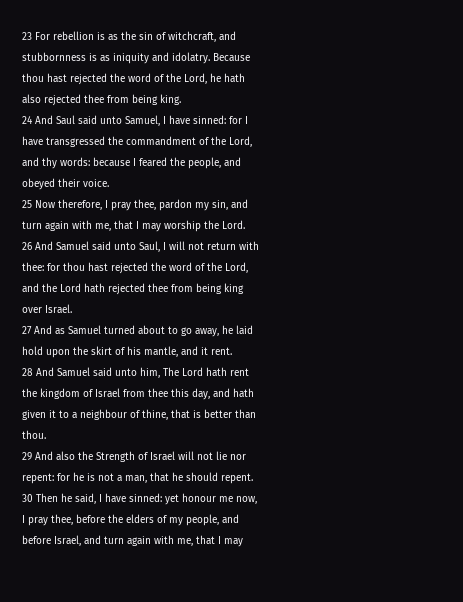23 For rebellion is as the sin of witchcraft, and stubbornness is as iniquity and idolatry. Because thou hast rejected the word of the Lord, he hath also rejected thee from being king.
24 And Saul said unto Samuel, I have sinned: for I have transgressed the commandment of the Lord, and thy words: because I feared the people, and obeyed their voice.
25 Now therefore, I pray thee, pardon my sin, and turn again with me, that I may worship the Lord.
26 And Samuel said unto Saul, I will not return with thee: for thou hast rejected the word of the Lord, and the Lord hath rejected thee from being king over Israel.
27 And as Samuel turned about to go away, he laid hold upon the skirt of his mantle, and it rent.
28 And Samuel said unto him, The Lord hath rent the kingdom of Israel from thee this day, and hath given it to a neighbour of thine, that is better than thou.
29 And also the Strength of Israel will not lie nor repent: for he is not a man, that he should repent.
30 Then he said, I have sinned: yet honour me now, I pray thee, before the elders of my people, and before Israel, and turn again with me, that I may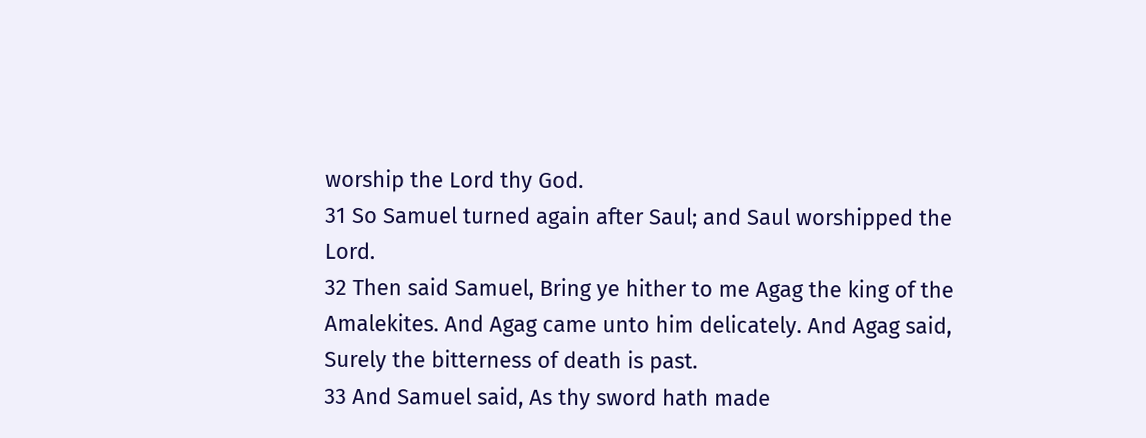worship the Lord thy God.
31 So Samuel turned again after Saul; and Saul worshipped the Lord.
32 Then said Samuel, Bring ye hither to me Agag the king of the Amalekites. And Agag came unto him delicately. And Agag said, Surely the bitterness of death is past.
33 And Samuel said, As thy sword hath made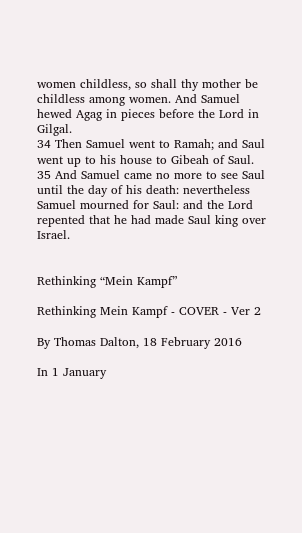women childless, so shall thy mother be childless among women. And Samuel hewed Agag in pieces before the Lord in Gilgal.
34 Then Samuel went to Ramah; and Saul went up to his house to Gibeah of Saul.
35 And Samuel came no more to see Saul until the day of his death: nevertheless Samuel mourned for Saul: and the Lord repented that he had made Saul king over Israel.


Rethinking “Mein Kampf”

Rethinking Mein Kampf - COVER - Ver 2

By Thomas Dalton, 18 February 2016

In 1 January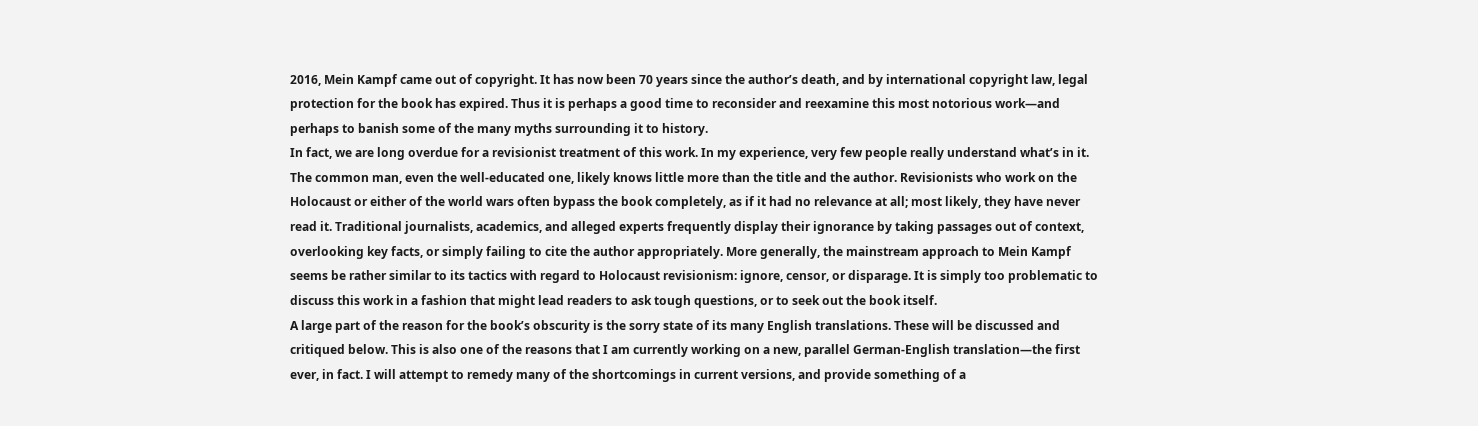2016, Mein Kampf came out of copyright. It has now been 70 years since the author’s death, and by international copyright law, legal protection for the book has expired. Thus it is perhaps a good time to reconsider and reexamine this most notorious work—and perhaps to banish some of the many myths surrounding it to history.
In fact, we are long overdue for a revisionist treatment of this work. In my experience, very few people really understand what’s in it. The common man, even the well-educated one, likely knows little more than the title and the author. Revisionists who work on the Holocaust or either of the world wars often bypass the book completely, as if it had no relevance at all; most likely, they have never read it. Traditional journalists, academics, and alleged experts frequently display their ignorance by taking passages out of context, overlooking key facts, or simply failing to cite the author appropriately. More generally, the mainstream approach to Mein Kampf seems be rather similar to its tactics with regard to Holocaust revisionism: ignore, censor, or disparage. It is simply too problematic to discuss this work in a fashion that might lead readers to ask tough questions, or to seek out the book itself.
A large part of the reason for the book’s obscurity is the sorry state of its many English translations. These will be discussed and critiqued below. This is also one of the reasons that I am currently working on a new, parallel German-English translation—the first ever, in fact. I will attempt to remedy many of the shortcomings in current versions, and provide something of a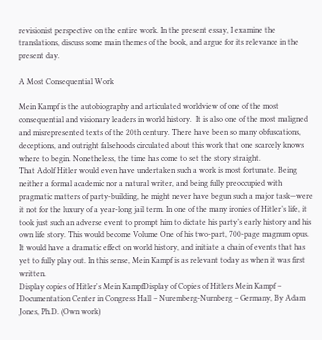revisionist perspective on the entire work. In the present essay, I examine the translations, discuss some main themes of the book, and argue for its relevance in the present day.

A Most Consequential Work

Mein Kampf is the autobiography and articulated worldview of one of the most consequential and visionary leaders in world history.  It is also one of the most maligned and misrepresented texts of the 20th century. There have been so many obfuscations, deceptions, and outright falsehoods circulated about this work that one scarcely knows where to begin. Nonetheless, the time has come to set the story straight.
That Adolf Hitler would even have undertaken such a work is most fortunate. Being neither a formal academic nor a natural writer, and being fully preoccupied with pragmatic matters of party-building, he might never have begun such a major task—were it not for the luxury of a year-long jail term. In one of the many ironies of Hitler’s life, it took just such an adverse event to prompt him to dictate his party’s early history and his own life story. This would become Volume One of his two-part, 700-page magnum opus. It would have a dramatic effect on world history, and initiate a chain of events that has yet to fully play out. In this sense, Mein Kampf is as relevant today as when it was first written.
Display copies of Hitler's Mein KampfDisplay of Copies of Hitlers Mein Kampf – Documentation Center in Congress Hall – Nuremberg-Nurnberg – Germany, By Adam Jones, Ph.D. (Own work)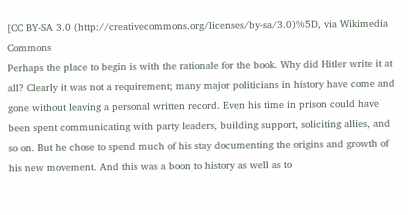[CC BY-SA 3.0 (http://creativecommons.org/licenses/by-sa/3.0)%5D, via Wikimedia Commons
Perhaps the place to begin is with the rationale for the book. Why did Hitler write it at all? Clearly it was not a requirement; many major politicians in history have come and gone without leaving a personal written record. Even his time in prison could have been spent communicating with party leaders, building support, soliciting allies, and so on. But he chose to spend much of his stay documenting the origins and growth of his new movement. And this was a boon to history as well as to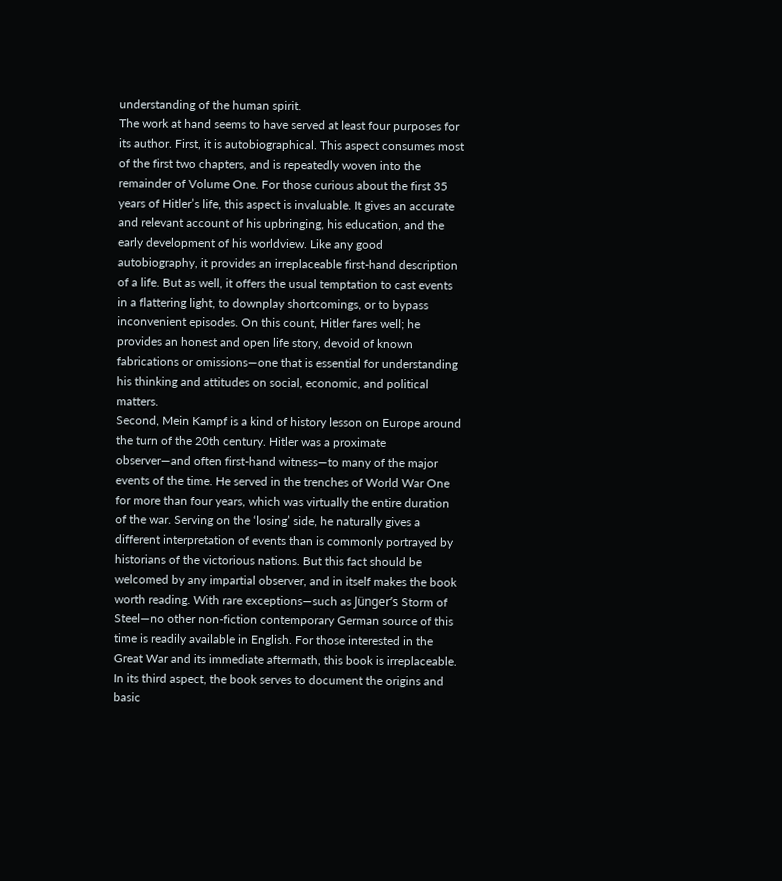understanding of the human spirit.
The work at hand seems to have served at least four purposes for its author. First, it is autobiographical. This aspect consumes most of the first two chapters, and is repeatedly woven into the remainder of Volume One. For those curious about the first 35 years of Hitler’s life, this aspect is invaluable. It gives an accurate and relevant account of his upbringing, his education, and the early development of his worldview. Like any good autobiography, it provides an irreplaceable first-hand description of a life. But as well, it offers the usual temptation to cast events in a flattering light, to downplay shortcomings, or to bypass inconvenient episodes. On this count, Hitler fares well; he provides an honest and open life story, devoid of known fabrications or omissions—one that is essential for understanding his thinking and attitudes on social, economic, and political matters.
Second, Mein Kampf is a kind of history lesson on Europe around the turn of the 20th century. Hitler was a proximate observer—and often first-hand witness—to many of the major events of the time. He served in the trenches of World War One for more than four years, which was virtually the entire duration of the war. Serving on the ‘losing’ side, he naturally gives a different interpretation of events than is commonly portrayed by historians of the victorious nations. But this fact should be welcomed by any impartial observer, and in itself makes the book worth reading. With rare exceptions—such as Jünger’s Storm of Steel—no other non-fiction contemporary German source of this time is readily available in English. For those interested in the Great War and its immediate aftermath, this book is irreplaceable.
In its third aspect, the book serves to document the origins and basic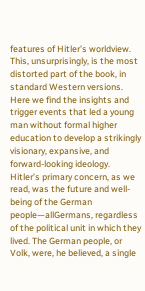features of Hitler’s worldview. This, unsurprisingly, is the most distorted part of the book, in standard Western versions. Here we find the insights and trigger events that led a young man without formal higher education to develop a strikingly visionary, expansive, and forward-looking ideology. Hitler’s primary concern, as we read, was the future and well-being of the German people—allGermans, regardless of the political unit in which they lived. The German people, or Volk, were, he believed, a single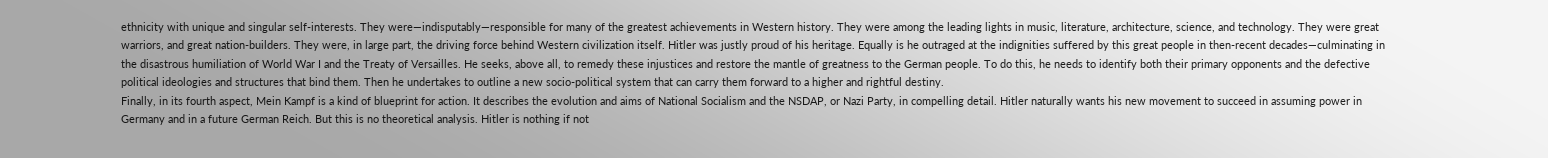ethnicity with unique and singular self-interests. They were—indisputably—responsible for many of the greatest achievements in Western history. They were among the leading lights in music, literature, architecture, science, and technology. They were great warriors, and great nation-builders. They were, in large part, the driving force behind Western civilization itself. Hitler was justly proud of his heritage. Equally is he outraged at the indignities suffered by this great people in then-recent decades—culminating in the disastrous humiliation of World War I and the Treaty of Versailles. He seeks, above all, to remedy these injustices and restore the mantle of greatness to the German people. To do this, he needs to identify both their primary opponents and the defective political ideologies and structures that bind them. Then he undertakes to outline a new socio-political system that can carry them forward to a higher and rightful destiny.
Finally, in its fourth aspect, Mein Kampf is a kind of blueprint for action. It describes the evolution and aims of National Socialism and the NSDAP, or Nazi Party, in compelling detail. Hitler naturally wants his new movement to succeed in assuming power in Germany and in a future German Reich. But this is no theoretical analysis. Hitler is nothing if not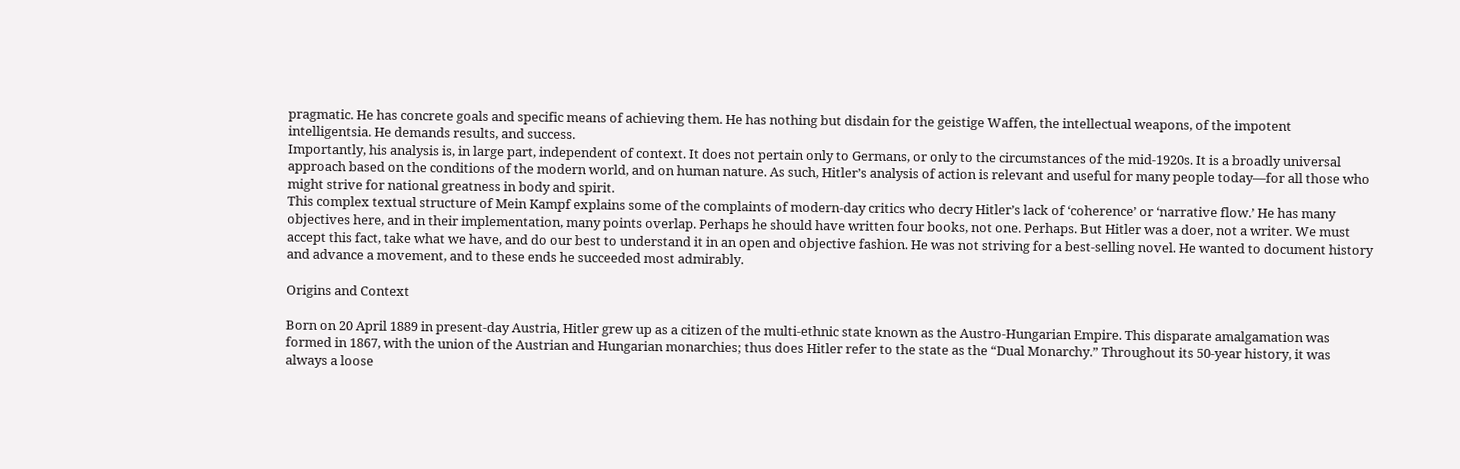pragmatic. He has concrete goals and specific means of achieving them. He has nothing but disdain for the geistige Waffen, the intellectual weapons, of the impotent intelligentsia. He demands results, and success.
Importantly, his analysis is, in large part, independent of context. It does not pertain only to Germans, or only to the circumstances of the mid-1920s. It is a broadly universal approach based on the conditions of the modern world, and on human nature. As such, Hitler’s analysis of action is relevant and useful for many people today—for all those who might strive for national greatness in body and spirit.
This complex textual structure of Mein Kampf explains some of the complaints of modern-day critics who decry Hitler’s lack of ‘coherence’ or ‘narrative flow.’ He has many objectives here, and in their implementation, many points overlap. Perhaps he should have written four books, not one. Perhaps. But Hitler was a doer, not a writer. We must accept this fact, take what we have, and do our best to understand it in an open and objective fashion. He was not striving for a best-selling novel. He wanted to document history and advance a movement, and to these ends he succeeded most admirably.

Origins and Context

Born on 20 April 1889 in present-day Austria, Hitler grew up as a citizen of the multi-ethnic state known as the Austro-Hungarian Empire. This disparate amalgamation was formed in 1867, with the union of the Austrian and Hungarian monarchies; thus does Hitler refer to the state as the “Dual Monarchy.” Throughout its 50-year history, it was always a loose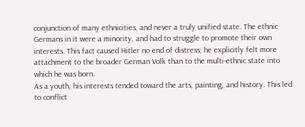conjunction of many ethnicities, and never a truly unified state. The ethnic Germans in it were a minority, and had to struggle to promote their own interests. This fact caused Hitler no end of distress; he explicitly felt more attachment to the broader German Volk than to the multi-ethnic state into which he was born.
As a youth, his interests tended toward the arts, painting, and history. This led to conflict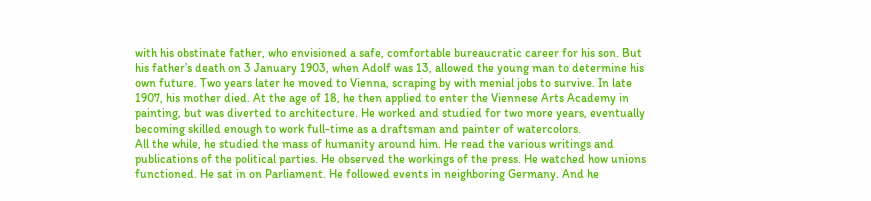with his obstinate father, who envisioned a safe, comfortable bureaucratic career for his son. But his father’s death on 3 January 1903, when Adolf was 13, allowed the young man to determine his own future. Two years later he moved to Vienna, scraping by with menial jobs to survive. In late 1907, his mother died. At the age of 18, he then applied to enter the Viennese Arts Academy in painting, but was diverted to architecture. He worked and studied for two more years, eventually becoming skilled enough to work full-time as a draftsman and painter of watercolors.
All the while, he studied the mass of humanity around him. He read the various writings and publications of the political parties. He observed the workings of the press. He watched how unions functioned. He sat in on Parliament. He followed events in neighboring Germany. And he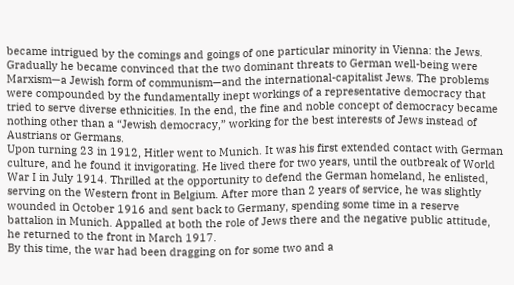became intrigued by the comings and goings of one particular minority in Vienna: the Jews.
Gradually he became convinced that the two dominant threats to German well-being were Marxism—a Jewish form of communism—and the international-capitalist Jews. The problems were compounded by the fundamentally inept workings of a representative democracy that tried to serve diverse ethnicities. In the end, the fine and noble concept of democracy became nothing other than a “Jewish democracy,” working for the best interests of Jews instead of Austrians or Germans.
Upon turning 23 in 1912, Hitler went to Munich. It was his first extended contact with German culture, and he found it invigorating. He lived there for two years, until the outbreak of World War I in July 1914. Thrilled at the opportunity to defend the German homeland, he enlisted, serving on the Western front in Belgium. After more than 2 years of service, he was slightly wounded in October 1916 and sent back to Germany, spending some time in a reserve battalion in Munich. Appalled at both the role of Jews there and the negative public attitude, he returned to the front in March 1917.
By this time, the war had been dragging on for some two and a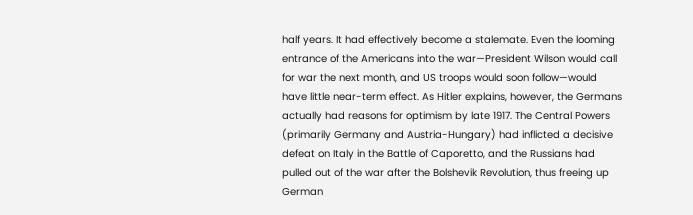half years. It had effectively become a stalemate. Even the looming entrance of the Americans into the war—President Wilson would call for war the next month, and US troops would soon follow—would have little near-term effect. As Hitler explains, however, the Germans actually had reasons for optimism by late 1917. The Central Powers (primarily Germany and Austria-Hungary) had inflicted a decisive defeat on Italy in the Battle of Caporetto, and the Russians had pulled out of the war after the Bolshevik Revolution, thus freeing up German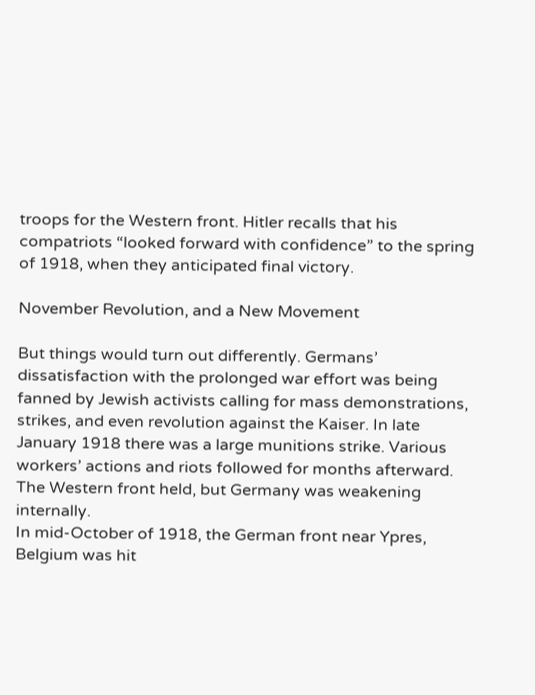troops for the Western front. Hitler recalls that his compatriots “looked forward with confidence” to the spring of 1918, when they anticipated final victory.

November Revolution, and a New Movement

But things would turn out differently. Germans’ dissatisfaction with the prolonged war effort was being fanned by Jewish activists calling for mass demonstrations, strikes, and even revolution against the Kaiser. In late January 1918 there was a large munitions strike. Various workers’ actions and riots followed for months afterward. The Western front held, but Germany was weakening internally.
In mid-October of 1918, the German front near Ypres, Belgium was hit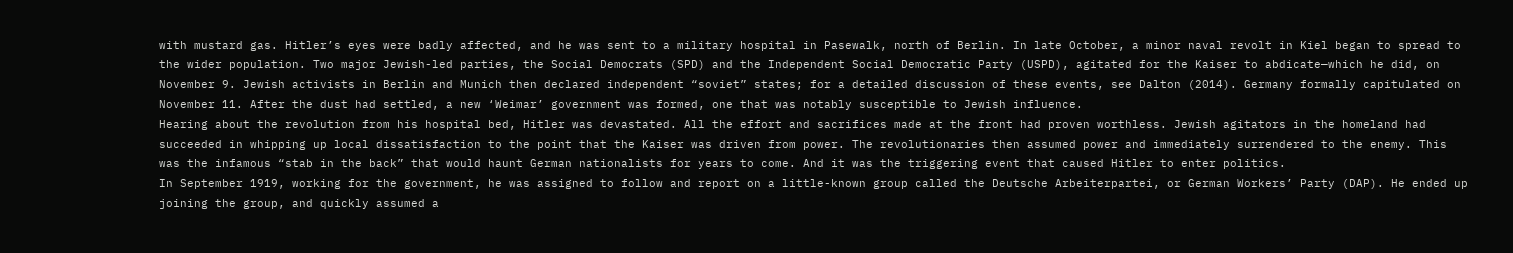with mustard gas. Hitler’s eyes were badly affected, and he was sent to a military hospital in Pasewalk, north of Berlin. In late October, a minor naval revolt in Kiel began to spread to the wider population. Two major Jewish-led parties, the Social Democrats (SPD) and the Independent Social Democratic Party (USPD), agitated for the Kaiser to abdicate—which he did, on November 9. Jewish activists in Berlin and Munich then declared independent “soviet” states; for a detailed discussion of these events, see Dalton (2014). Germany formally capitulated on November 11. After the dust had settled, a new ‘Weimar’ government was formed, one that was notably susceptible to Jewish influence.
Hearing about the revolution from his hospital bed, Hitler was devastated. All the effort and sacrifices made at the front had proven worthless. Jewish agitators in the homeland had succeeded in whipping up local dissatisfaction to the point that the Kaiser was driven from power. The revolutionaries then assumed power and immediately surrendered to the enemy. This was the infamous “stab in the back” that would haunt German nationalists for years to come. And it was the triggering event that caused Hitler to enter politics.
In September 1919, working for the government, he was assigned to follow and report on a little-known group called the Deutsche Arbeiterpartei, or German Workers’ Party (DAP). He ended up joining the group, and quickly assumed a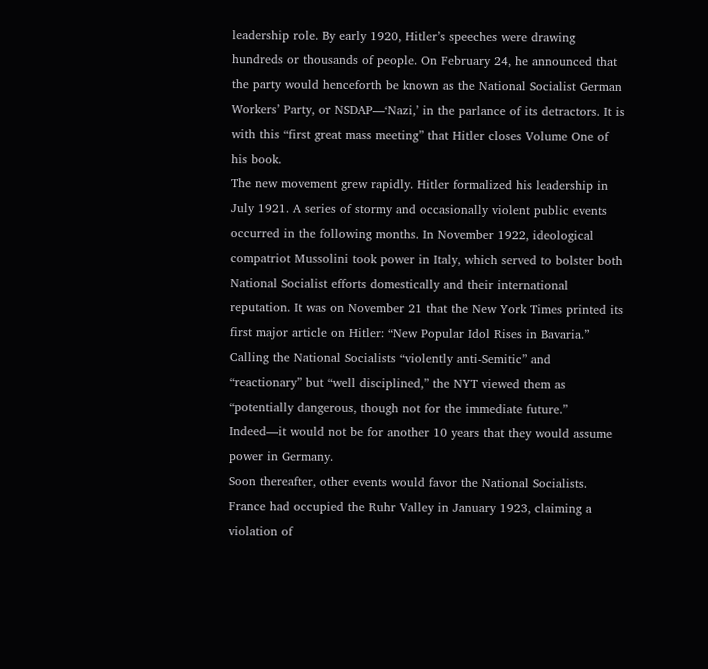leadership role. By early 1920, Hitler’s speeches were drawing hundreds or thousands of people. On February 24, he announced that the party would henceforth be known as the National Socialist German Workers’ Party, or NSDAP—‘Nazi,’ in the parlance of its detractors. It is with this “first great mass meeting” that Hitler closes Volume One of his book.
The new movement grew rapidly. Hitler formalized his leadership in July 1921. A series of stormy and occasionally violent public events occurred in the following months. In November 1922, ideological compatriot Mussolini took power in Italy, which served to bolster both National Socialist efforts domestically and their international reputation. It was on November 21 that the New York Times printed its first major article on Hitler: “New Popular Idol Rises in Bavaria.” Calling the National Socialists “violently anti-Semitic” and “reactionary” but “well disciplined,” the NYT viewed them as “potentially dangerous, though not for the immediate future.” Indeed—it would not be for another 10 years that they would assume power in Germany.
Soon thereafter, other events would favor the National Socialists. France had occupied the Ruhr Valley in January 1923, claiming a violation of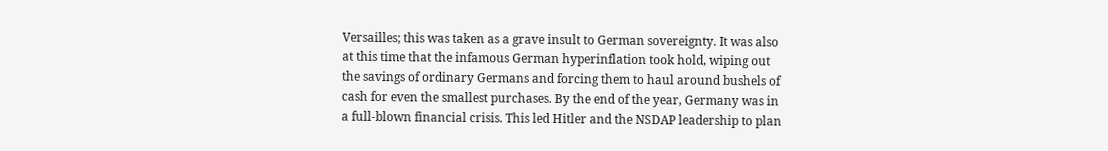Versailles; this was taken as a grave insult to German sovereignty. It was also at this time that the infamous German hyperinflation took hold, wiping out the savings of ordinary Germans and forcing them to haul around bushels of cash for even the smallest purchases. By the end of the year, Germany was in a full-blown financial crisis. This led Hitler and the NSDAP leadership to plan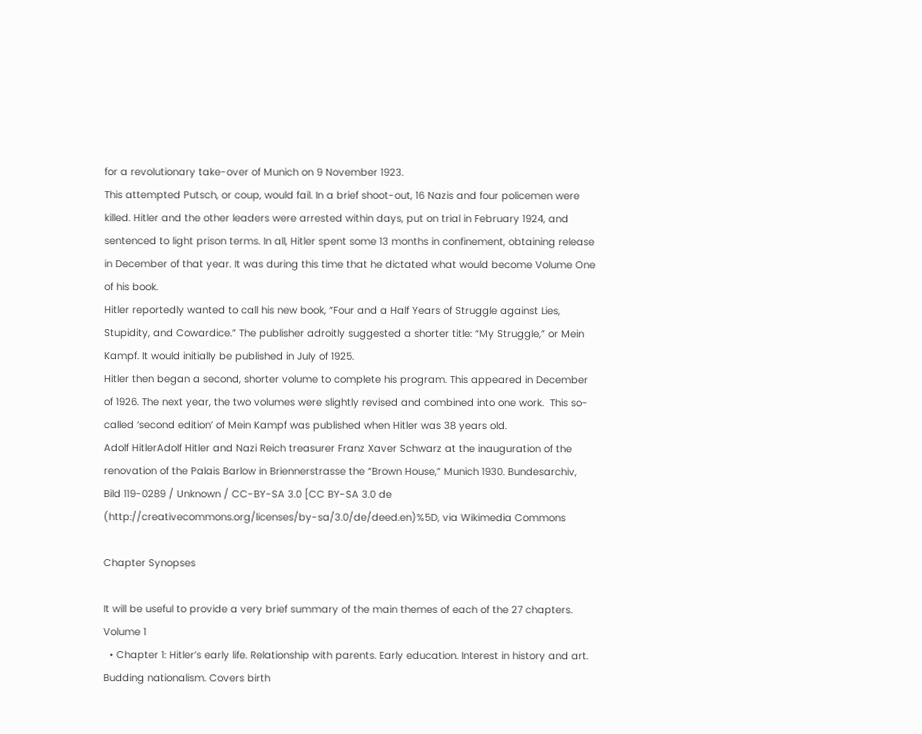for a revolutionary take-over of Munich on 9 November 1923.
This attempted Putsch, or coup, would fail. In a brief shoot-out, 16 Nazis and four policemen were killed. Hitler and the other leaders were arrested within days, put on trial in February 1924, and sentenced to light prison terms. In all, Hitler spent some 13 months in confinement, obtaining release in December of that year. It was during this time that he dictated what would become Volume One of his book.
Hitler reportedly wanted to call his new book, “Four and a Half Years of Struggle against Lies, Stupidity, and Cowardice.” The publisher adroitly suggested a shorter title: “My Struggle,” or Mein Kampf. It would initially be published in July of 1925.
Hitler then began a second, shorter volume to complete his program. This appeared in December of 1926. The next year, the two volumes were slightly revised and combined into one work.  This so-called ‘second edition’ of Mein Kampf was published when Hitler was 38 years old.
Adolf HitlerAdolf Hitler and Nazi Reich treasurer Franz Xaver Schwarz at the inauguration of the renovation of the Palais Barlow in Briennerstrasse the “Brown House,” Munich 1930. Bundesarchiv, Bild 119-0289 / Unknown / CC-BY-SA 3.0 [CC BY-SA 3.0 de (http://creativecommons.org/licenses/by-sa/3.0/de/deed.en)%5D, via Wikimedia Commons

Chapter Synopses

It will be useful to provide a very brief summary of the main themes of each of the 27 chapters.
Volume 1
  • Chapter 1: Hitler’s early life. Relationship with parents. Early education. Interest in history and art. Budding nationalism. Covers birth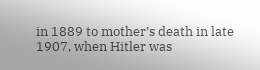in 1889 to mother’s death in late 1907, when Hitler was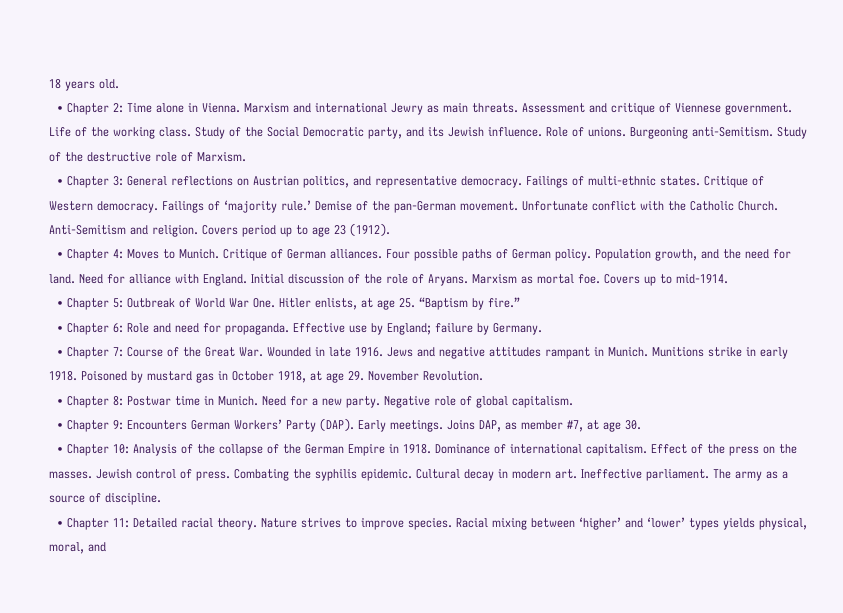18 years old.
  • Chapter 2: Time alone in Vienna. Marxism and international Jewry as main threats. Assessment and critique of Viennese government. Life of the working class. Study of the Social Democratic party, and its Jewish influence. Role of unions. Burgeoning anti-Semitism. Study of the destructive role of Marxism.
  • Chapter 3: General reflections on Austrian politics, and representative democracy. Failings of multi-ethnic states. Critique of Western democracy. Failings of ‘majority rule.’ Demise of the pan-German movement. Unfortunate conflict with the Catholic Church. Anti-Semitism and religion. Covers period up to age 23 (1912).
  • Chapter 4: Moves to Munich. Critique of German alliances. Four possible paths of German policy. Population growth, and the need for land. Need for alliance with England. Initial discussion of the role of Aryans. Marxism as mortal foe. Covers up to mid-1914.
  • Chapter 5: Outbreak of World War One. Hitler enlists, at age 25. “Baptism by fire.”
  • Chapter 6: Role and need for propaganda. Effective use by England; failure by Germany.
  • Chapter 7: Course of the Great War. Wounded in late 1916. Jews and negative attitudes rampant in Munich. Munitions strike in early 1918. Poisoned by mustard gas in October 1918, at age 29. November Revolution.
  • Chapter 8: Postwar time in Munich. Need for a new party. Negative role of global capitalism.
  • Chapter 9: Encounters German Workers’ Party (DAP). Early meetings. Joins DAP, as member #7, at age 30.
  • Chapter 10: Analysis of the collapse of the German Empire in 1918. Dominance of international capitalism. Effect of the press on the masses. Jewish control of press. Combating the syphilis epidemic. Cultural decay in modern art. Ineffective parliament. The army as a source of discipline.
  • Chapter 11: Detailed racial theory. Nature strives to improve species. Racial mixing between ‘higher’ and ‘lower’ types yields physical, moral, and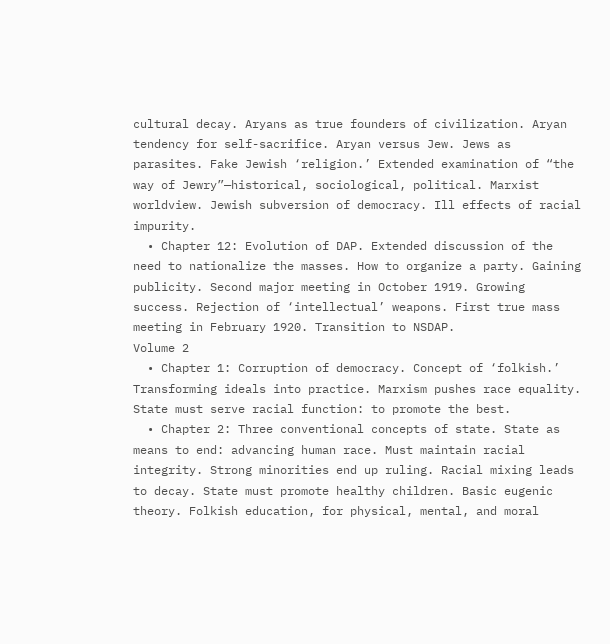cultural decay. Aryans as true founders of civilization. Aryan tendency for self-sacrifice. Aryan versus Jew. Jews as parasites. Fake Jewish ‘religion.’ Extended examination of “the way of Jewry”—historical, sociological, political. Marxist worldview. Jewish subversion of democracy. Ill effects of racial impurity.
  • Chapter 12: Evolution of DAP. Extended discussion of the need to nationalize the masses. How to organize a party. Gaining publicity. Second major meeting in October 1919. Growing success. Rejection of ‘intellectual’ weapons. First true mass meeting in February 1920. Transition to NSDAP.
Volume 2
  • Chapter 1: Corruption of democracy. Concept of ‘folkish.’ Transforming ideals into practice. Marxism pushes race equality. State must serve racial function: to promote the best.
  • Chapter 2: Three conventional concepts of state. State as means to end: advancing human race. Must maintain racial integrity. Strong minorities end up ruling. Racial mixing leads to decay. State must promote healthy children. Basic eugenic theory. Folkish education, for physical, mental, and moral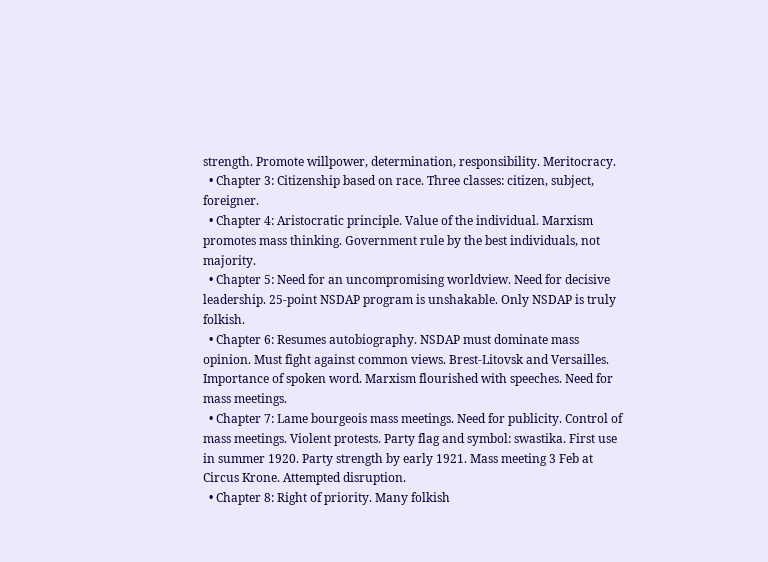strength. Promote willpower, determination, responsibility. Meritocracy.
  • Chapter 3: Citizenship based on race. Three classes: citizen, subject, foreigner.
  • Chapter 4: Aristocratic principle. Value of the individual. Marxism promotes mass thinking. Government rule by the best individuals, not majority.
  • Chapter 5: Need for an uncompromising worldview. Need for decisive leadership. 25-point NSDAP program is unshakable. Only NSDAP is truly folkish.
  • Chapter 6: Resumes autobiography. NSDAP must dominate mass opinion. Must fight against common views. Brest-Litovsk and Versailles. Importance of spoken word. Marxism flourished with speeches. Need for mass meetings.
  • Chapter 7: Lame bourgeois mass meetings. Need for publicity. Control of mass meetings. Violent protests. Party flag and symbol: swastika. First use in summer 1920. Party strength by early 1921. Mass meeting 3 Feb at Circus Krone. Attempted disruption.
  • Chapter 8: Right of priority. Many folkish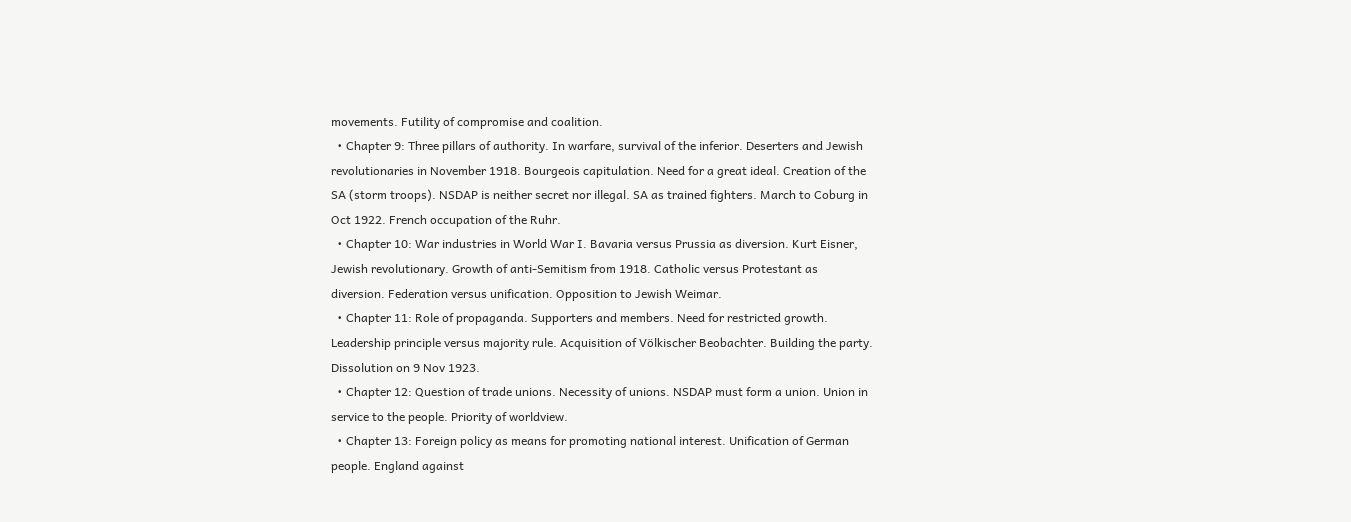movements. Futility of compromise and coalition.
  • Chapter 9: Three pillars of authority. In warfare, survival of the inferior. Deserters and Jewish revolutionaries in November 1918. Bourgeois capitulation. Need for a great ideal. Creation of the SA (storm troops). NSDAP is neither secret nor illegal. SA as trained fighters. March to Coburg in Oct 1922. French occupation of the Ruhr.
  • Chapter 10: War industries in World War I. Bavaria versus Prussia as diversion. Kurt Eisner, Jewish revolutionary. Growth of anti-Semitism from 1918. Catholic versus Protestant as diversion. Federation versus unification. Opposition to Jewish Weimar.
  • Chapter 11: Role of propaganda. Supporters and members. Need for restricted growth. Leadership principle versus majority rule. Acquisition of Völkischer Beobachter. Building the party. Dissolution on 9 Nov 1923.
  • Chapter 12: Question of trade unions. Necessity of unions. NSDAP must form a union. Union in service to the people. Priority of worldview.
  • Chapter 13: Foreign policy as means for promoting national interest. Unification of German people. England against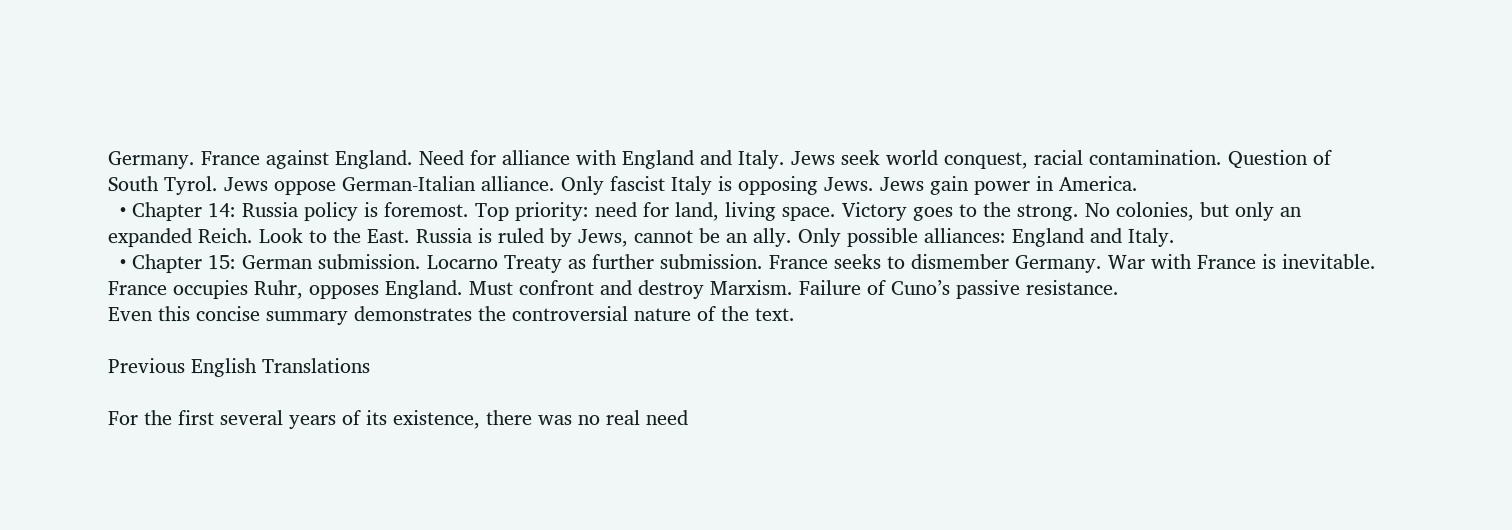Germany. France against England. Need for alliance with England and Italy. Jews seek world conquest, racial contamination. Question of South Tyrol. Jews oppose German-Italian alliance. Only fascist Italy is opposing Jews. Jews gain power in America.
  • Chapter 14: Russia policy is foremost. Top priority: need for land, living space. Victory goes to the strong. No colonies, but only an expanded Reich. Look to the East. Russia is ruled by Jews, cannot be an ally. Only possible alliances: England and Italy.
  • Chapter 15: German submission. Locarno Treaty as further submission. France seeks to dismember Germany. War with France is inevitable. France occupies Ruhr, opposes England. Must confront and destroy Marxism. Failure of Cuno’s passive resistance.
Even this concise summary demonstrates the controversial nature of the text.

Previous English Translations

For the first several years of its existence, there was no real need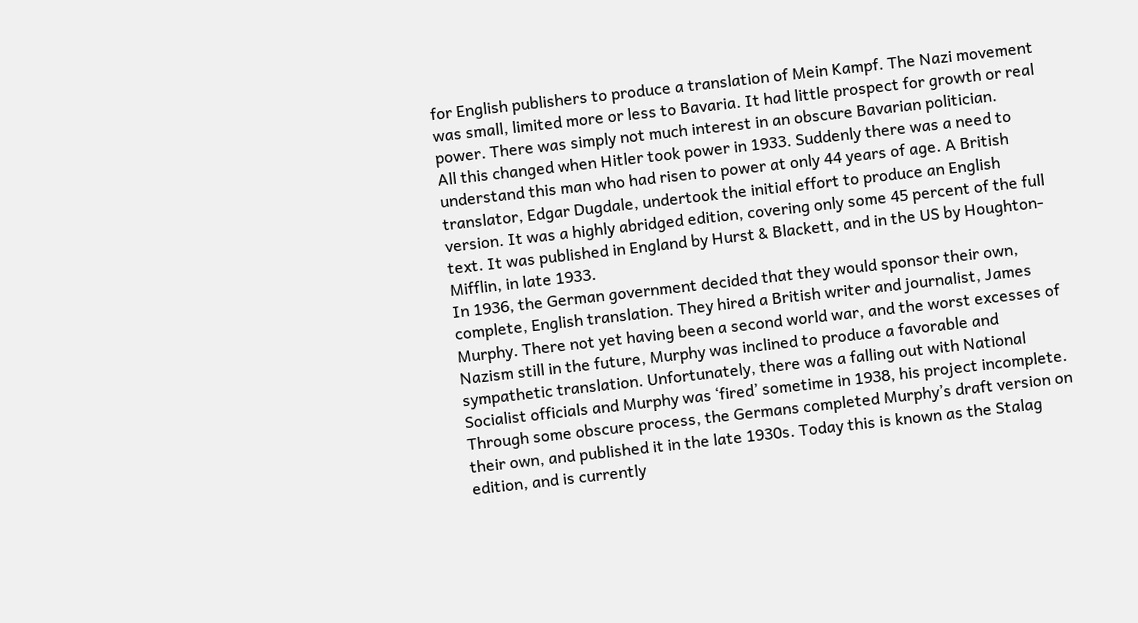for English publishers to produce a translation of Mein Kampf. The Nazi movement was small, limited more or less to Bavaria. It had little prospect for growth or real power. There was simply not much interest in an obscure Bavarian politician.
All this changed when Hitler took power in 1933. Suddenly there was a need to understand this man who had risen to power at only 44 years of age. A British translator, Edgar Dugdale, undertook the initial effort to produce an English version. It was a highly abridged edition, covering only some 45 percent of the full text. It was published in England by Hurst & Blackett, and in the US by Houghton-Mifflin, in late 1933.
In 1936, the German government decided that they would sponsor their own, complete, English translation. They hired a British writer and journalist, James Murphy. There not yet having been a second world war, and the worst excesses of Nazism still in the future, Murphy was inclined to produce a favorable and sympathetic translation. Unfortunately, there was a falling out with National Socialist officials and Murphy was ‘fired’ sometime in 1938, his project incomplete. Through some obscure process, the Germans completed Murphy’s draft version on their own, and published it in the late 1930s. Today this is known as the Stalag edition, and is currently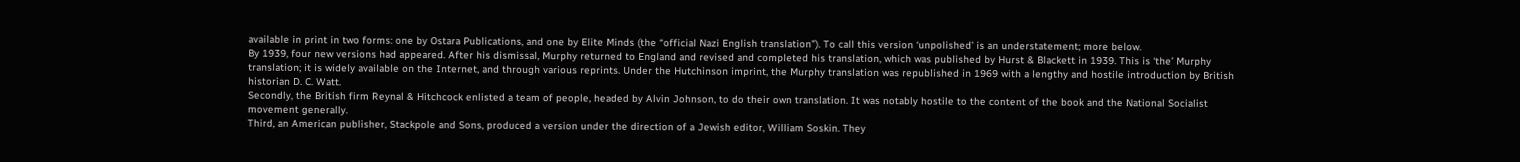available in print in two forms: one by Ostara Publications, and one by Elite Minds (the “official Nazi English translation”). To call this version ‘unpolished’ is an understatement; more below.
By 1939, four new versions had appeared. After his dismissal, Murphy returned to England and revised and completed his translation, which was published by Hurst & Blackett in 1939. This is ‘the’ Murphy translation; it is widely available on the Internet, and through various reprints. Under the Hutchinson imprint, the Murphy translation was republished in 1969 with a lengthy and hostile introduction by British historian D. C. Watt.
Secondly, the British firm Reynal & Hitchcock enlisted a team of people, headed by Alvin Johnson, to do their own translation. It was notably hostile to the content of the book and the National Socialist movement generally.
Third, an American publisher, Stackpole and Sons, produced a version under the direction of a Jewish editor, William Soskin. They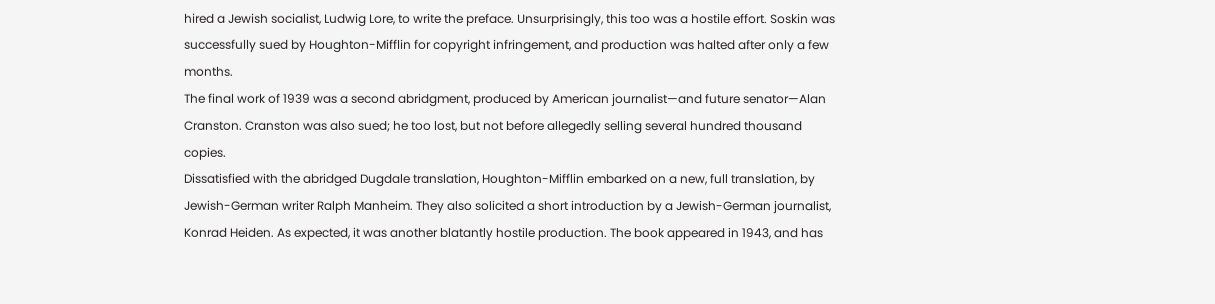hired a Jewish socialist, Ludwig Lore, to write the preface. Unsurprisingly, this too was a hostile effort. Soskin was successfully sued by Houghton-Mifflin for copyright infringement, and production was halted after only a few months.
The final work of 1939 was a second abridgment, produced by American journalist—and future senator—Alan Cranston. Cranston was also sued; he too lost, but not before allegedly selling several hundred thousand copies.
Dissatisfied with the abridged Dugdale translation, Houghton-Mifflin embarked on a new, full translation, by Jewish-German writer Ralph Manheim. They also solicited a short introduction by a Jewish-German journalist, Konrad Heiden. As expected, it was another blatantly hostile production. The book appeared in 1943, and has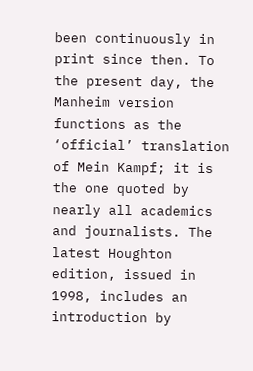been continuously in print since then. To the present day, the Manheim version functions as the ‘official’ translation of Mein Kampf; it is the one quoted by nearly all academics and journalists. The latest Houghton edition, issued in 1998, includes an introduction by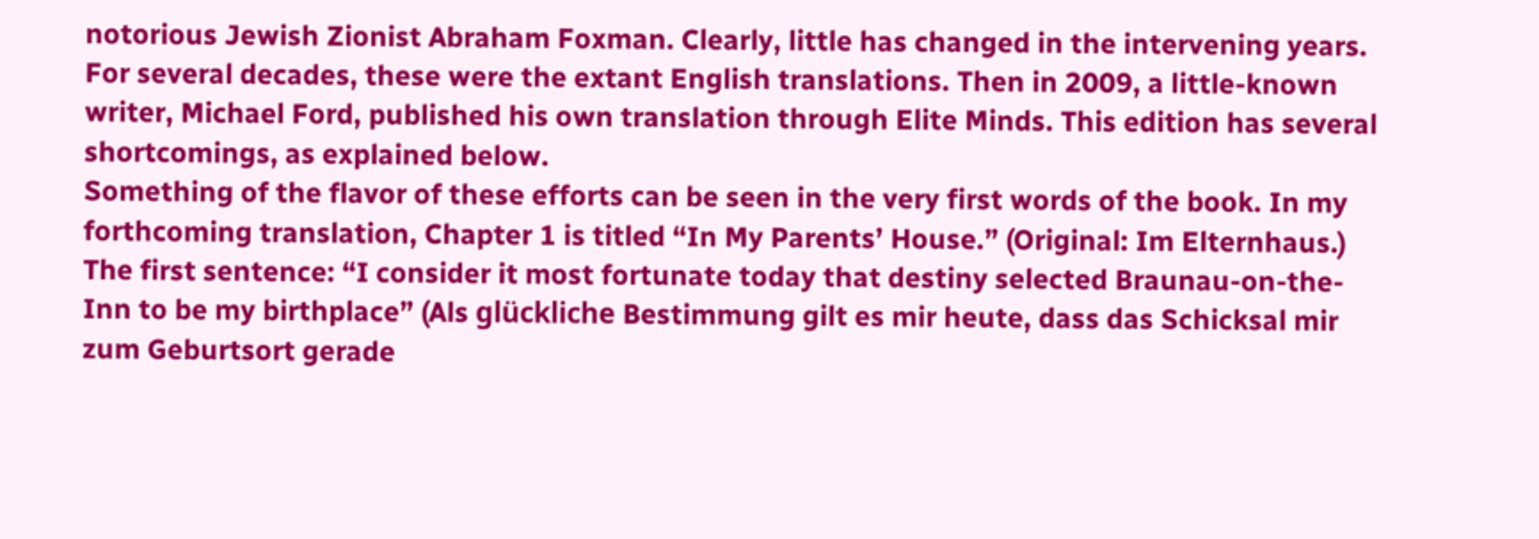notorious Jewish Zionist Abraham Foxman. Clearly, little has changed in the intervening years.
For several decades, these were the extant English translations. Then in 2009, a little-known writer, Michael Ford, published his own translation through Elite Minds. This edition has several shortcomings, as explained below.
Something of the flavor of these efforts can be seen in the very first words of the book. In my forthcoming translation, Chapter 1 is titled “In My Parents’ House.” (Original: Im Elternhaus.) The first sentence: “I consider it most fortunate today that destiny selected Braunau-on-the-Inn to be my birthplace” (Als glückliche Bestimmung gilt es mir heute, dass das Schicksal mir zum Geburtsort gerade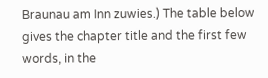Braunau am Inn zuwies.) The table below gives the chapter title and the first few words, in the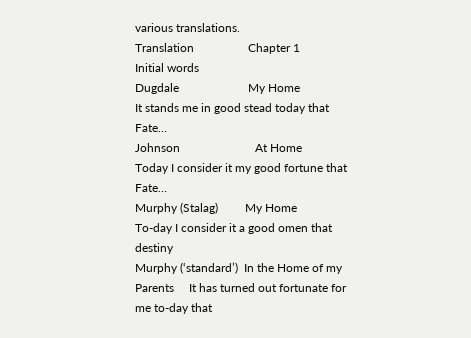various translations.
Translation                  Chapter 1                                                                      Initial words
Dugdale                       My Home                                          It stands me in good stead today that Fate…
Johnson                         At Home                                         Today I consider it my good fortune that Fate…
Murphy (Stalag)         My Home                                       To-day I consider it a good omen that destiny
Murphy (‘standard’)  In the Home of my Parents     It has turned out fortunate for me to-day that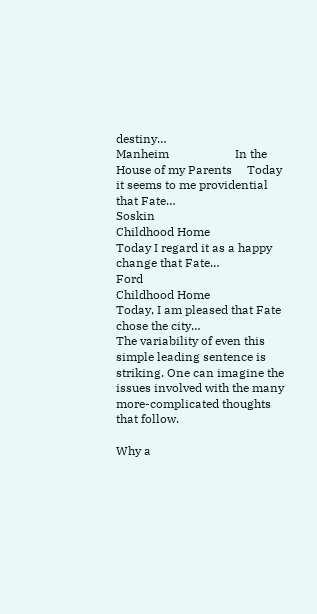destiny…
Manheim                      In the House of my Parents     Today it seems to me providential that Fate…
Soskin                            Childhood Home                         Today I regard it as a happy change that Fate…
Ford                                Childhood Home                         Today, I am pleased that Fate chose the city…
The variability of even this simple leading sentence is striking. One can imagine the issues involved with the many more-complicated thoughts that follow.

Why a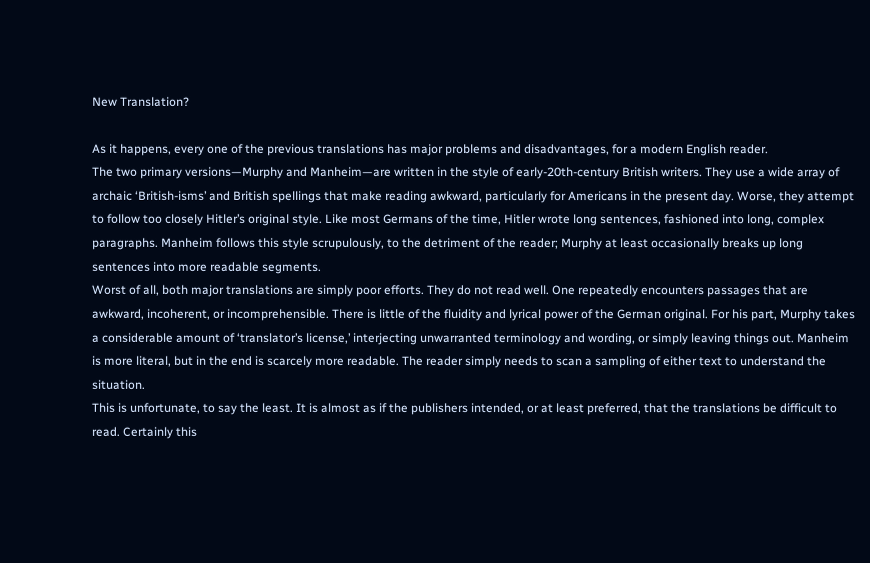New Translation?

As it happens, every one of the previous translations has major problems and disadvantages, for a modern English reader.
The two primary versions—Murphy and Manheim—are written in the style of early-20th-century British writers. They use a wide array of archaic ‘British-isms’ and British spellings that make reading awkward, particularly for Americans in the present day. Worse, they attempt to follow too closely Hitler’s original style. Like most Germans of the time, Hitler wrote long sentences, fashioned into long, complex paragraphs. Manheim follows this style scrupulously, to the detriment of the reader; Murphy at least occasionally breaks up long sentences into more readable segments.
Worst of all, both major translations are simply poor efforts. They do not read well. One repeatedly encounters passages that are awkward, incoherent, or incomprehensible. There is little of the fluidity and lyrical power of the German original. For his part, Murphy takes a considerable amount of ‘translator’s license,’ interjecting unwarranted terminology and wording, or simply leaving things out. Manheim is more literal, but in the end is scarcely more readable. The reader simply needs to scan a sampling of either text to understand the situation.
This is unfortunate, to say the least. It is almost as if the publishers intended, or at least preferred, that the translations be difficult to read. Certainly this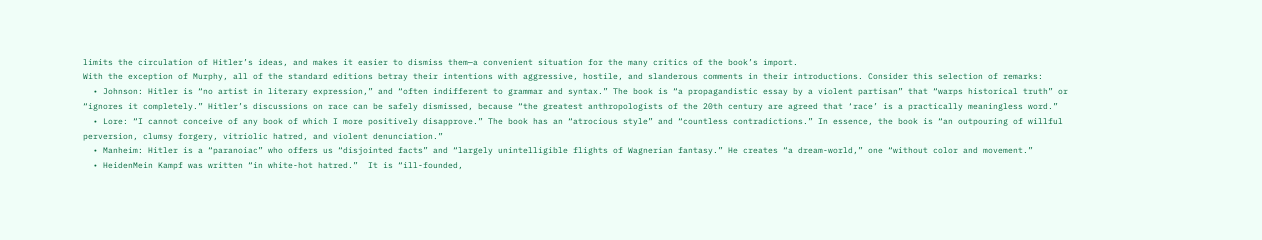limits the circulation of Hitler’s ideas, and makes it easier to dismiss them—a convenient situation for the many critics of the book’s import.
With the exception of Murphy, all of the standard editions betray their intentions with aggressive, hostile, and slanderous comments in their introductions. Consider this selection of remarks:
  • Johnson: Hitler is “no artist in literary expression,” and “often indifferent to grammar and syntax.” The book is “a propagandistic essay by a violent partisan” that “warps historical truth” or “ignores it completely.” Hitler’s discussions on race can be safely dismissed, because “the greatest anthropologists of the 20th century are agreed that ‘race’ is a practically meaningless word.”
  • Lore: “I cannot conceive of any book of which I more positively disapprove.” The book has an “atrocious style” and “countless contradictions.” In essence, the book is “an outpouring of willful perversion, clumsy forgery, vitriolic hatred, and violent denunciation.”
  • Manheim: Hitler is a “paranoiac” who offers us “disjointed facts” and “largely unintelligible flights of Wagnerian fantasy.” He creates “a dream-world,” one “without color and movement.”
  • HeidenMein Kampf was written “in white-hot hatred.”  It is “ill-founded,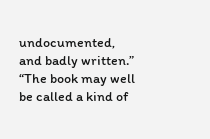undocumented, and badly written.” “The book may well be called a kind of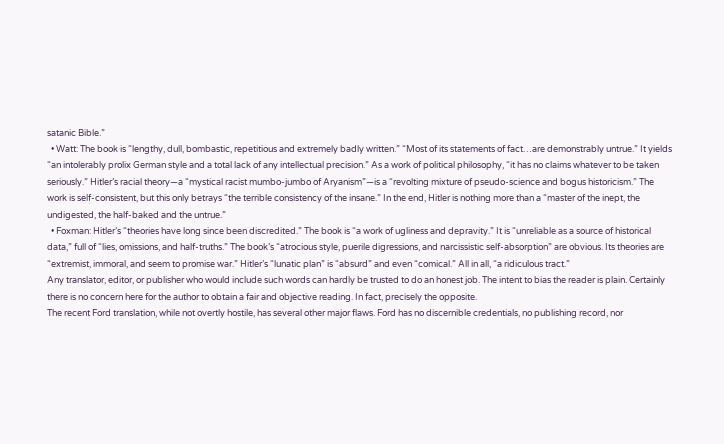satanic Bible.”
  • Watt: The book is “lengthy, dull, bombastic, repetitious and extremely badly written.” “Most of its statements of fact…are demonstrably untrue.” It yields “an intolerably prolix German style and a total lack of any intellectual precision.” As a work of political philosophy, “it has no claims whatever to be taken seriously.” Hitler’s racial theory—a “mystical racist mumbo-jumbo of Aryanism”—is a “revolting mixture of pseudo-science and bogus historicism.” The work is self-consistent, but this only betrays “the terrible consistency of the insane.” In the end, Hitler is nothing more than a “master of the inept, the undigested, the half-baked and the untrue.”
  • Foxman: Hitler’s “theories have long since been discredited.” The book is “a work of ugliness and depravity.” It is “unreliable as a source of historical data,” full of “lies, omissions, and half-truths.” The book’s “atrocious style, puerile digressions, and narcissistic self-absorption” are obvious. Its theories are “extremist, immoral, and seem to promise war.” Hitler’s “lunatic plan” is “absurd” and even “comical.” All in all, “a ridiculous tract.”
Any translator, editor, or publisher who would include such words can hardly be trusted to do an honest job. The intent to bias the reader is plain. Certainly there is no concern here for the author to obtain a fair and objective reading. In fact, precisely the opposite.
The recent Ford translation, while not overtly hostile, has several other major flaws. Ford has no discernible credentials, no publishing record, nor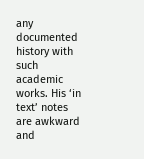any documented history with such academic works. His ‘in text’ notes are awkward and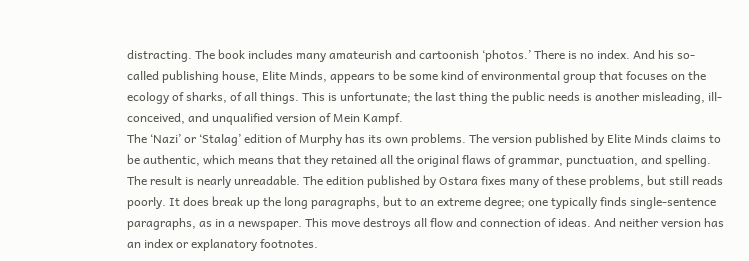distracting. The book includes many amateurish and cartoonish ‘photos.’ There is no index. And his so-called publishing house, Elite Minds, appears to be some kind of environmental group that focuses on the ecology of sharks, of all things. This is unfortunate; the last thing the public needs is another misleading, ill-conceived, and unqualified version of Mein Kampf.
The ‘Nazi’ or ‘Stalag’ edition of Murphy has its own problems. The version published by Elite Minds claims to be authentic, which means that they retained all the original flaws of grammar, punctuation, and spelling. The result is nearly unreadable. The edition published by Ostara fixes many of these problems, but still reads poorly. It does break up the long paragraphs, but to an extreme degree; one typically finds single-sentence paragraphs, as in a newspaper. This move destroys all flow and connection of ideas. And neither version has an index or explanatory footnotes.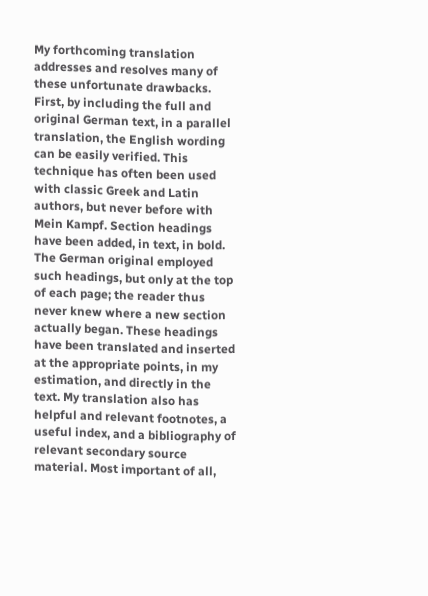My forthcoming translation addresses and resolves many of these unfortunate drawbacks. First, by including the full and original German text, in a parallel translation, the English wording can be easily verified. This technique has often been used with classic Greek and Latin authors, but never before with Mein Kampf. Section headings have been added, in text, in bold. The German original employed such headings, but only at the top of each page; the reader thus never knew where a new section actually began. These headings have been translated and inserted at the appropriate points, in my estimation, and directly in the text. My translation also has helpful and relevant footnotes, a useful index, and a bibliography of relevant secondary source material. Most important of all,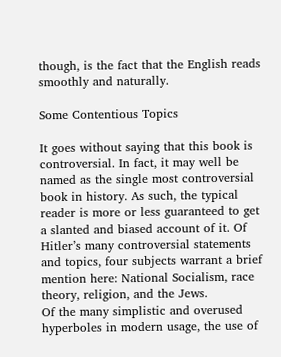though, is the fact that the English reads smoothly and naturally.

Some Contentious Topics

It goes without saying that this book is controversial. In fact, it may well be named as the single most controversial book in history. As such, the typical reader is more or less guaranteed to get a slanted and biased account of it. Of Hitler’s many controversial statements and topics, four subjects warrant a brief mention here: National Socialism, race theory, religion, and the Jews.
Of the many simplistic and overused hyperboles in modern usage, the use of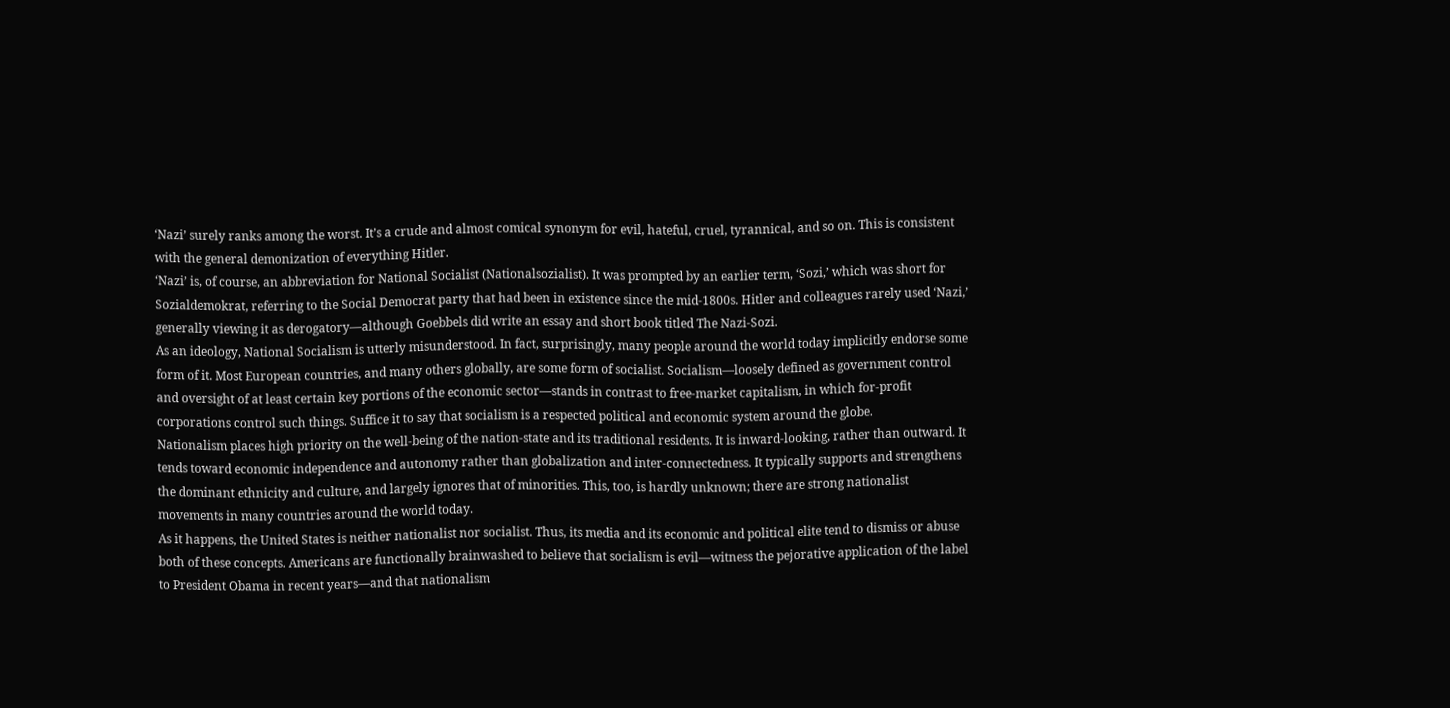‘Nazi’ surely ranks among the worst. It’s a crude and almost comical synonym for evil, hateful, cruel, tyrannical, and so on. This is consistent with the general demonization of everything Hitler.
‘Nazi’ is, of course, an abbreviation for National Socialist (Nationalsozialist). It was prompted by an earlier term, ‘Sozi,’ which was short for Sozialdemokrat, referring to the Social Democrat party that had been in existence since the mid-1800s. Hitler and colleagues rarely used ‘Nazi,’ generally viewing it as derogatory—although Goebbels did write an essay and short book titled The Nazi-Sozi.
As an ideology, National Socialism is utterly misunderstood. In fact, surprisingly, many people around the world today implicitly endorse some form of it. Most European countries, and many others globally, are some form of socialist. Socialism—loosely defined as government control and oversight of at least certain key portions of the economic sector—stands in contrast to free-market capitalism, in which for-profit corporations control such things. Suffice it to say that socialism is a respected political and economic system around the globe.
Nationalism places high priority on the well-being of the nation-state and its traditional residents. It is inward-looking, rather than outward. It tends toward economic independence and autonomy rather than globalization and inter-connectedness. It typically supports and strengthens the dominant ethnicity and culture, and largely ignores that of minorities. This, too, is hardly unknown; there are strong nationalist movements in many countries around the world today.
As it happens, the United States is neither nationalist nor socialist. Thus, its media and its economic and political elite tend to dismiss or abuse both of these concepts. Americans are functionally brainwashed to believe that socialism is evil—witness the pejorative application of the label to President Obama in recent years—and that nationalism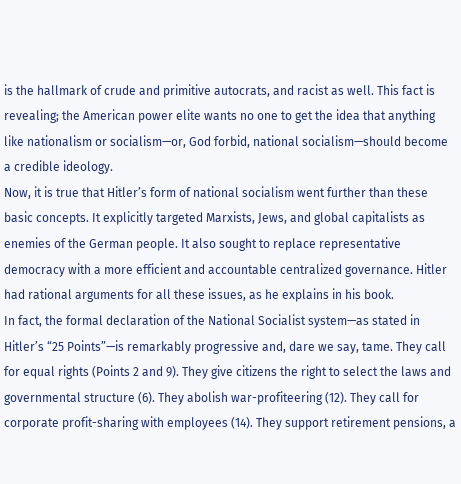is the hallmark of crude and primitive autocrats, and racist as well. This fact is revealing; the American power elite wants no one to get the idea that anything like nationalism or socialism—or, God forbid, national socialism—should become a credible ideology.
Now, it is true that Hitler’s form of national socialism went further than these basic concepts. It explicitly targeted Marxists, Jews, and global capitalists as enemies of the German people. It also sought to replace representative democracy with a more efficient and accountable centralized governance. Hitler had rational arguments for all these issues, as he explains in his book.
In fact, the formal declaration of the National Socialist system—as stated in Hitler’s “25 Points”—is remarkably progressive and, dare we say, tame. They call for equal rights (Points 2 and 9). They give citizens the right to select the laws and governmental structure (6). They abolish war-profiteering (12). They call for corporate profit-sharing with employees (14). They support retirement pensions, a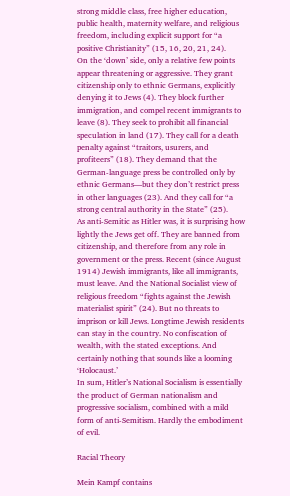strong middle class, free higher education, public health, maternity welfare, and religious freedom, including explicit support for “a positive Christianity” (15, 16, 20, 21, 24).
On the ‘down’ side, only a relative few points appear threatening or aggressive. They grant citizenship only to ethnic Germans, explicitly denying it to Jews (4). They block further immigration, and compel recent immigrants to leave (8). They seek to prohibit all financial speculation in land (17). They call for a death penalty against “traitors, usurers, and profiteers” (18). They demand that the German-language press be controlled only by ethnic Germans—but they don’t restrict press in other languages (23). And they call for “a strong central authority in the State” (25).
As anti-Semitic as Hitler was, it is surprising how lightly the Jews get off. They are banned from citizenship, and therefore from any role in government or the press. Recent (since August 1914) Jewish immigrants, like all immigrants, must leave. And the National Socialist view of religious freedom “fights against the Jewish materialist spirit” (24). But no threats to imprison or kill Jews. Longtime Jewish residents can stay in the country. No confiscation of wealth, with the stated exceptions. And certainly nothing that sounds like a looming ‘Holocaust.’
In sum, Hitler’s National Socialism is essentially the product of German nationalism and progressive socialism, combined with a mild form of anti-Semitism. Hardly the embodiment of evil.

Racial Theory

Mein Kampf contains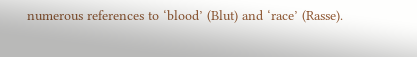numerous references to ‘blood’ (Blut) and ‘race’ (Rasse).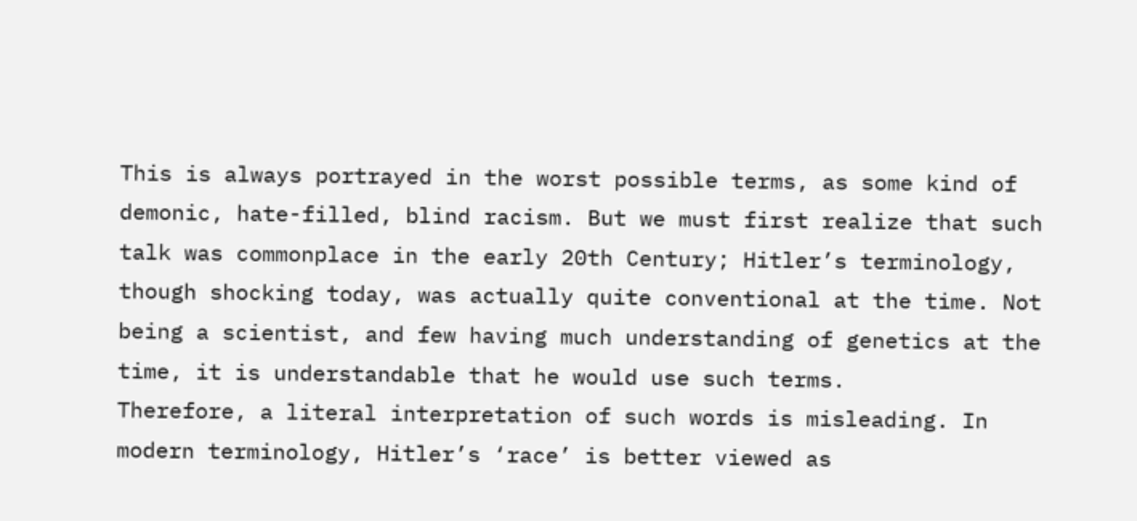This is always portrayed in the worst possible terms, as some kind of demonic, hate-filled, blind racism. But we must first realize that such talk was commonplace in the early 20th Century; Hitler’s terminology, though shocking today, was actually quite conventional at the time. Not being a scientist, and few having much understanding of genetics at the time, it is understandable that he would use such terms.
Therefore, a literal interpretation of such words is misleading. In modern terminology, Hitler’s ‘race’ is better viewed as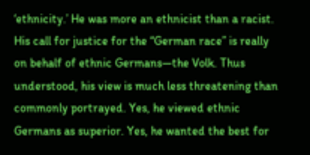‘ethnicity.’ He was more an ethnicist than a racist. His call for justice for the “German race” is really on behalf of ethnic Germans—the Volk. Thus understood, his view is much less threatening than commonly portrayed. Yes, he viewed ethnic Germans as superior. Yes, he wanted the best for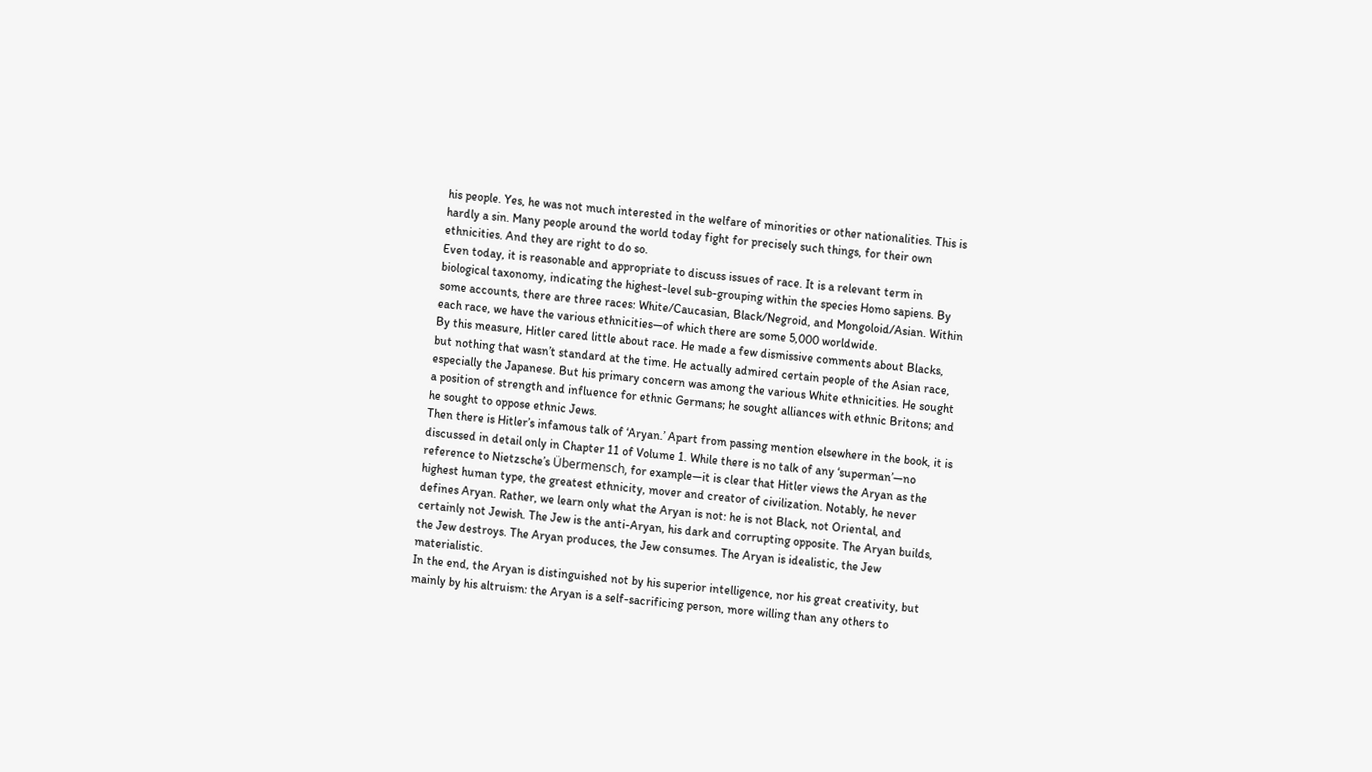his people. Yes, he was not much interested in the welfare of minorities or other nationalities. This is hardly a sin. Many people around the world today fight for precisely such things, for their own ethnicities. And they are right to do so.
Even today, it is reasonable and appropriate to discuss issues of race. It is a relevant term in biological taxonomy, indicating the highest-level sub-grouping within the species Homo sapiens. By some accounts, there are three races: White/Caucasian, Black/Negroid, and Mongoloid/Asian. Within each race, we have the various ethnicities—of which there are some 5,000 worldwide.
By this measure, Hitler cared little about race. He made a few dismissive comments about Blacks, but nothing that wasn’t standard at the time. He actually admired certain people of the Asian race, especially the Japanese. But his primary concern was among the various White ethnicities. He sought a position of strength and influence for ethnic Germans; he sought alliances with ethnic Britons; and he sought to oppose ethnic Jews.
Then there is Hitler’s infamous talk of ‘Aryan.’ Apart from passing mention elsewhere in the book, it is discussed in detail only in Chapter 11 of Volume 1. While there is no talk of any ‘superman’—no reference to Nietzsche’s Übermensch, for example—it is clear that Hitler views the Aryan as the highest human type, the greatest ethnicity, mover and creator of civilization. Notably, he never defines Aryan. Rather, we learn only what the Aryan is not: he is not Black, not Oriental, and certainly not Jewish. The Jew is the anti-Aryan, his dark and corrupting opposite. The Aryan builds, the Jew destroys. The Aryan produces, the Jew consumes. The Aryan is idealistic, the Jew materialistic.
In the end, the Aryan is distinguished not by his superior intelligence, nor his great creativity, but mainly by his altruism: the Aryan is a self-sacrificing person, more willing than any others to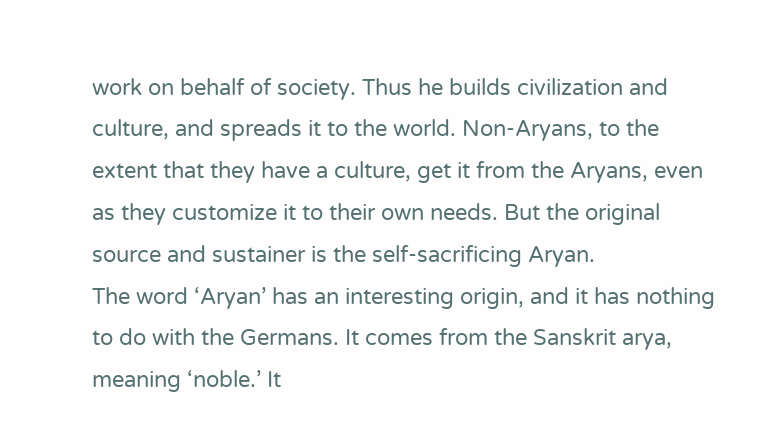work on behalf of society. Thus he builds civilization and culture, and spreads it to the world. Non-Aryans, to the extent that they have a culture, get it from the Aryans, even as they customize it to their own needs. But the original source and sustainer is the self-sacrificing Aryan.
The word ‘Aryan’ has an interesting origin, and it has nothing to do with the Germans. It comes from the Sanskrit arya, meaning ‘noble.’ It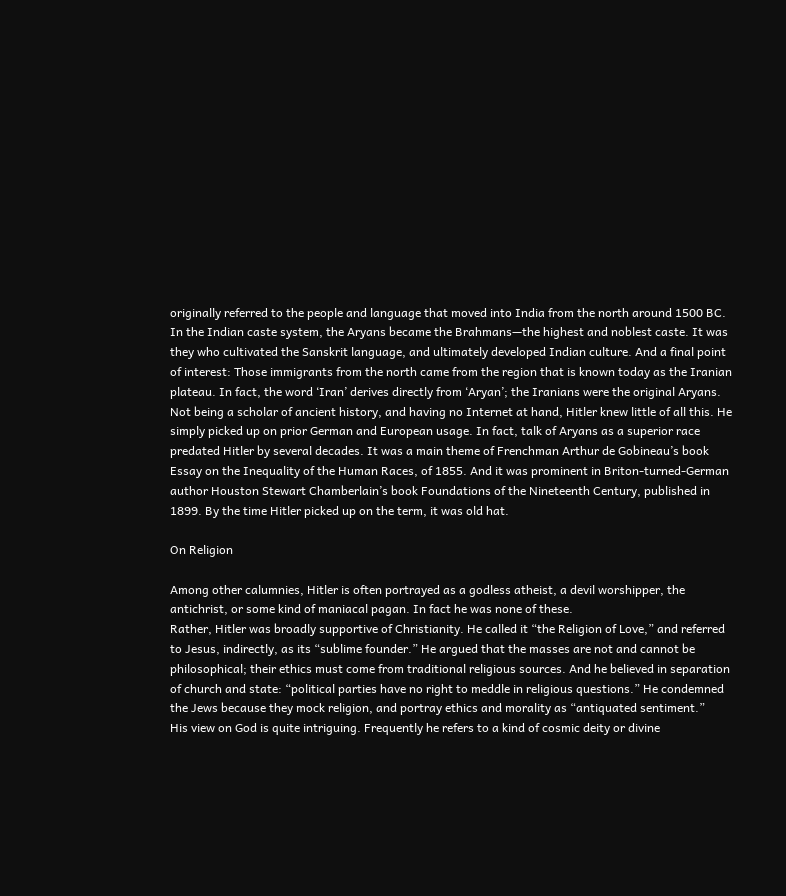originally referred to the people and language that moved into India from the north around 1500 BC. In the Indian caste system, the Aryans became the Brahmans—the highest and noblest caste. It was they who cultivated the Sanskrit language, and ultimately developed Indian culture. And a final point of interest: Those immigrants from the north came from the region that is known today as the Iranian plateau. In fact, the word ‘Iran’ derives directly from ‘Aryan’; the Iranians were the original Aryans.
Not being a scholar of ancient history, and having no Internet at hand, Hitler knew little of all this. He simply picked up on prior German and European usage. In fact, talk of Aryans as a superior race predated Hitler by several decades. It was a main theme of Frenchman Arthur de Gobineau’s book Essay on the Inequality of the Human Races, of 1855. And it was prominent in Briton-turned-German author Houston Stewart Chamberlain’s book Foundations of the Nineteenth Century, published in 1899. By the time Hitler picked up on the term, it was old hat.

On Religion

Among other calumnies, Hitler is often portrayed as a godless atheist, a devil worshipper, the antichrist, or some kind of maniacal pagan. In fact he was none of these.
Rather, Hitler was broadly supportive of Christianity. He called it “the Religion of Love,” and referred to Jesus, indirectly, as its “sublime founder.” He argued that the masses are not and cannot be philosophical; their ethics must come from traditional religious sources. And he believed in separation of church and state: “political parties have no right to meddle in religious questions.” He condemned the Jews because they mock religion, and portray ethics and morality as “antiquated sentiment.”
His view on God is quite intriguing. Frequently he refers to a kind of cosmic deity or divine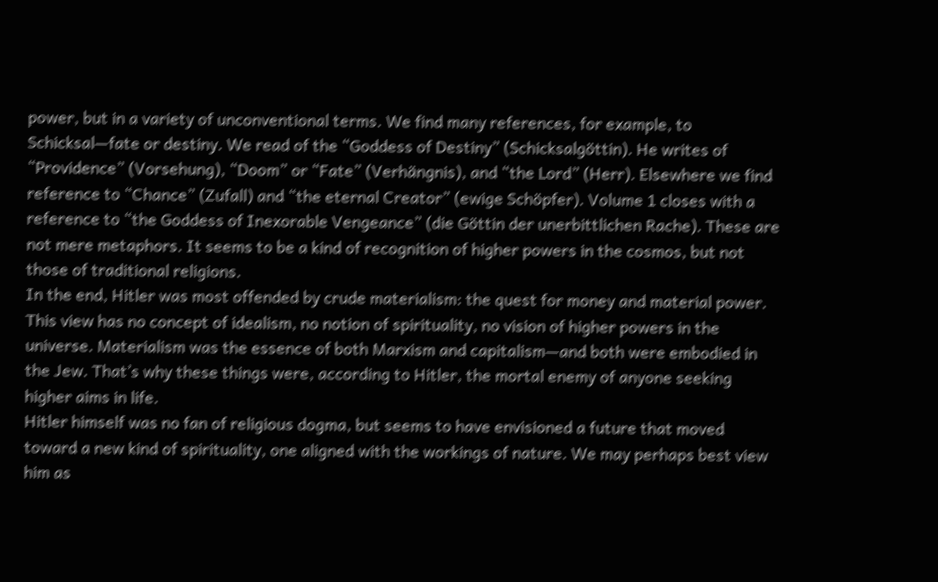power, but in a variety of unconventional terms. We find many references, for example, to Schicksal—fate or destiny. We read of the “Goddess of Destiny” (Schicksalgöttin). He writes of “Providence” (Vorsehung), “Doom” or “Fate” (Verhängnis), and “the Lord” (Herr). Elsewhere we find reference to “Chance” (Zufall) and “the eternal Creator” (ewige Schöpfer). Volume 1 closes with a reference to “the Goddess of Inexorable Vengeance” (die Göttin der unerbittlichen Rache). These are not mere metaphors. It seems to be a kind of recognition of higher powers in the cosmos, but not those of traditional religions.
In the end, Hitler was most offended by crude materialism: the quest for money and material power. This view has no concept of idealism, no notion of spirituality, no vision of higher powers in the universe. Materialism was the essence of both Marxism and capitalism—and both were embodied in the Jew. That’s why these things were, according to Hitler, the mortal enemy of anyone seeking higher aims in life.
Hitler himself was no fan of religious dogma, but seems to have envisioned a future that moved toward a new kind of spirituality, one aligned with the workings of nature. We may perhaps best view him as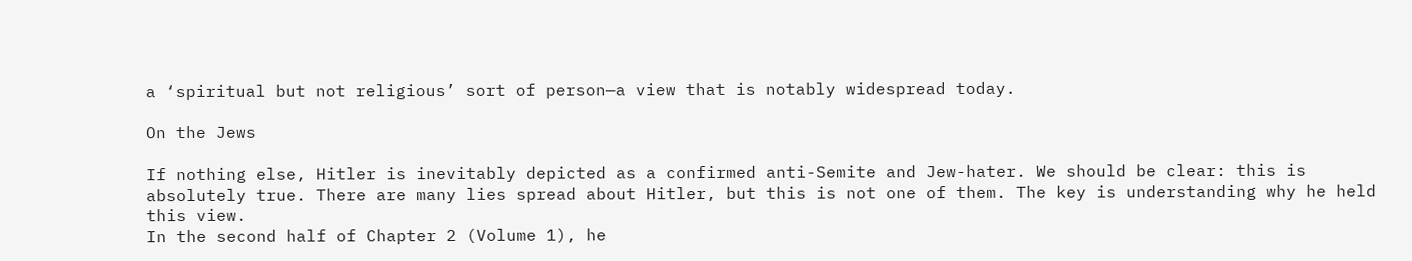a ‘spiritual but not religious’ sort of person—a view that is notably widespread today.

On the Jews

If nothing else, Hitler is inevitably depicted as a confirmed anti-Semite and Jew-hater. We should be clear: this is absolutely true. There are many lies spread about Hitler, but this is not one of them. The key is understanding why he held this view.
In the second half of Chapter 2 (Volume 1), he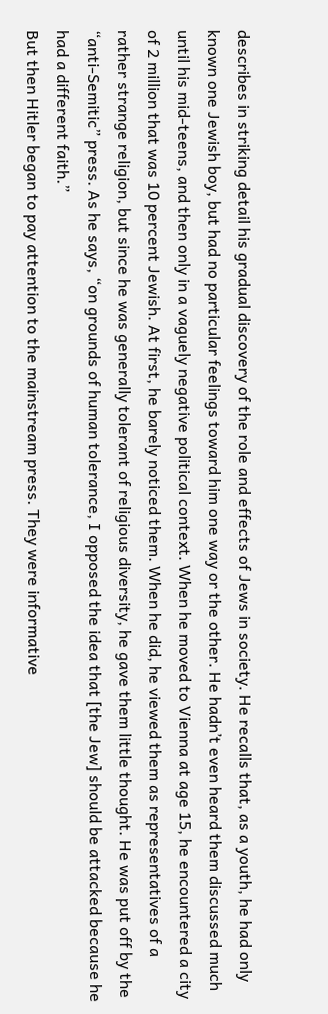describes in striking detail his gradual discovery of the role and effects of Jews in society. He recalls that, as a youth, he had only known one Jewish boy, but had no particular feelings toward him one way or the other. He hadn’t even heard them discussed much until his mid-teens, and then only in a vaguely negative political context. When he moved to Vienna at age 15, he encountered a city of 2 million that was 10 percent Jewish. At first, he barely noticed them. When he did, he viewed them as representatives of a rather strange religion, but since he was generally tolerant of religious diversity, he gave them little thought. He was put off by the “anti-Semitic” press. As he says, “on grounds of human tolerance, I opposed the idea that [the Jew] should be attacked because he had a different faith.”
But then Hitler began to pay attention to the mainstream press. They were informative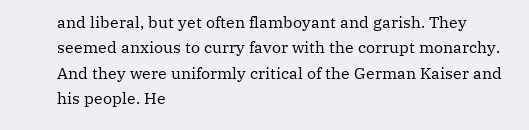and liberal, but yet often flamboyant and garish. They seemed anxious to curry favor with the corrupt monarchy. And they were uniformly critical of the German Kaiser and his people. He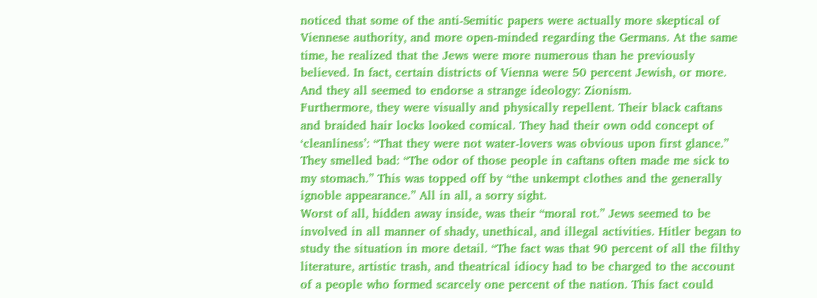noticed that some of the anti-Semitic papers were actually more skeptical of Viennese authority, and more open-minded regarding the Germans. At the same time, he realized that the Jews were more numerous than he previously believed. In fact, certain districts of Vienna were 50 percent Jewish, or more. And they all seemed to endorse a strange ideology: Zionism.
Furthermore, they were visually and physically repellent. Their black caftans and braided hair locks looked comical. They had their own odd concept of ‘cleanliness’: “That they were not water-lovers was obvious upon first glance.” They smelled bad: “The odor of those people in caftans often made me sick to my stomach.” This was topped off by “the unkempt clothes and the generally ignoble appearance.” All in all, a sorry sight.
Worst of all, hidden away inside, was their “moral rot.” Jews seemed to be involved in all manner of shady, unethical, and illegal activities. Hitler began to study the situation in more detail. “The fact was that 90 percent of all the filthy literature, artistic trash, and theatrical idiocy had to be charged to the account of a people who formed scarcely one percent of the nation. This fact could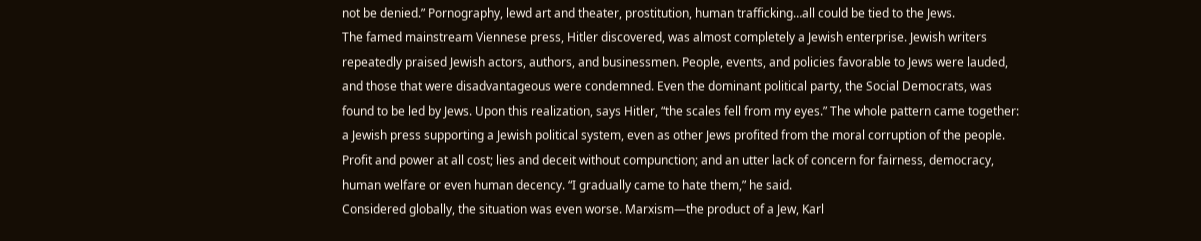not be denied.” Pornography, lewd art and theater, prostitution, human trafficking…all could be tied to the Jews.
The famed mainstream Viennese press, Hitler discovered, was almost completely a Jewish enterprise. Jewish writers repeatedly praised Jewish actors, authors, and businessmen. People, events, and policies favorable to Jews were lauded, and those that were disadvantageous were condemned. Even the dominant political party, the Social Democrats, was found to be led by Jews. Upon this realization, says Hitler, “the scales fell from my eyes.” The whole pattern came together: a Jewish press supporting a Jewish political system, even as other Jews profited from the moral corruption of the people. Profit and power at all cost; lies and deceit without compunction; and an utter lack of concern for fairness, democracy, human welfare or even human decency. “I gradually came to hate them,” he said.
Considered globally, the situation was even worse. Marxism—the product of a Jew, Karl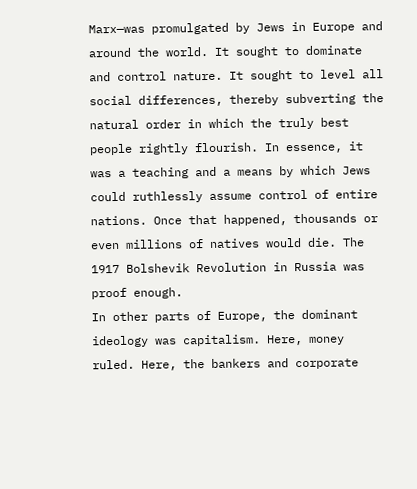Marx—was promulgated by Jews in Europe and around the world. It sought to dominate and control nature. It sought to level all social differences, thereby subverting the natural order in which the truly best people rightly flourish. In essence, it was a teaching and a means by which Jews could ruthlessly assume control of entire nations. Once that happened, thousands or even millions of natives would die. The 1917 Bolshevik Revolution in Russia was proof enough.
In other parts of Europe, the dominant ideology was capitalism. Here, money ruled. Here, the bankers and corporate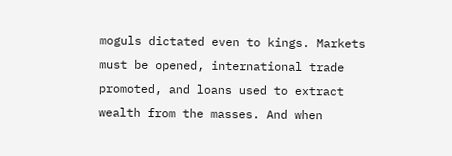moguls dictated even to kings. Markets must be opened, international trade promoted, and loans used to extract wealth from the masses. And when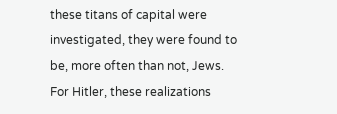these titans of capital were investigated, they were found to be, more often than not, Jews.
For Hitler, these realizations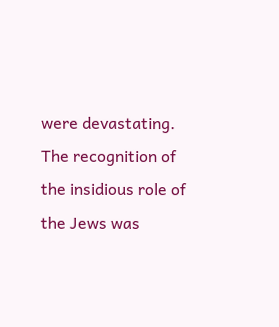were devastating. The recognition of the insidious role of the Jews was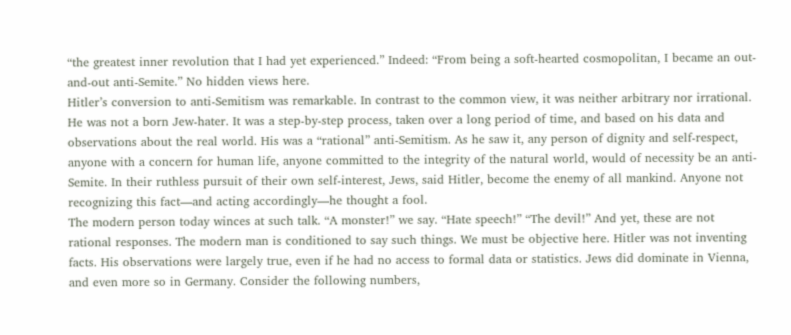“the greatest inner revolution that I had yet experienced.” Indeed: “From being a soft-hearted cosmopolitan, I became an out-and-out anti-Semite.” No hidden views here.
Hitler’s conversion to anti-Semitism was remarkable. In contrast to the common view, it was neither arbitrary nor irrational. He was not a born Jew-hater. It was a step-by-step process, taken over a long period of time, and based on his data and observations about the real world. His was a “rational” anti-Semitism. As he saw it, any person of dignity and self-respect, anyone with a concern for human life, anyone committed to the integrity of the natural world, would of necessity be an anti-Semite. In their ruthless pursuit of their own self-interest, Jews, said Hitler, become the enemy of all mankind. Anyone not recognizing this fact—and acting accordingly—he thought a fool.
The modern person today winces at such talk. “A monster!” we say. “Hate speech!” “The devil!” And yet, these are not rational responses. The modern man is conditioned to say such things. We must be objective here. Hitler was not inventing facts. His observations were largely true, even if he had no access to formal data or statistics. Jews did dominate in Vienna, and even more so in Germany. Consider the following numbers,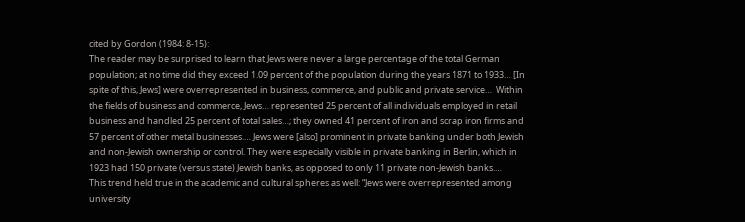cited by Gordon (1984: 8-15):
The reader may be surprised to learn that Jews were never a large percentage of the total German population; at no time did they exceed 1.09 percent of the population during the years 1871 to 1933… [In spite of this, Jews] were overrepresented in business, commerce, and public and private service…  Within the fields of business and commerce, Jews… represented 25 percent of all individuals employed in retail business and handled 25 percent of total sales…; they owned 41 percent of iron and scrap iron firms and 57 percent of other metal businesses.… Jews were [also] prominent in private banking under both Jewish and non-Jewish ownership or control. They were especially visible in private banking in Berlin, which in 1923 had 150 private (versus state) Jewish banks, as opposed to only 11 private non-Jewish banks.…
This trend held true in the academic and cultural spheres as well: “Jews were overrepresented among university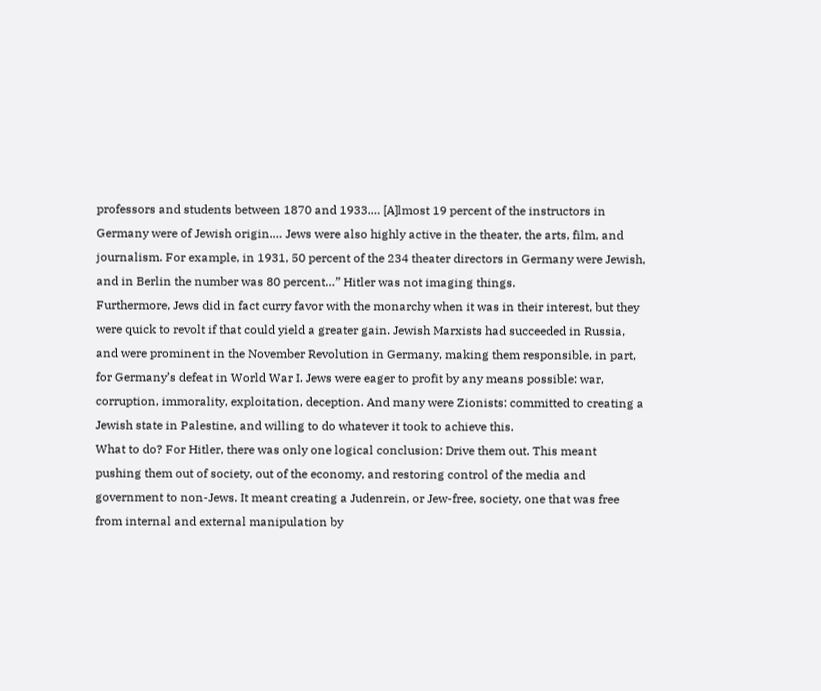professors and students between 1870 and 1933.… [A]lmost 19 percent of the instructors in Germany were of Jewish origin.… Jews were also highly active in the theater, the arts, film, and journalism. For example, in 1931, 50 percent of the 234 theater directors in Germany were Jewish, and in Berlin the number was 80 percent…” Hitler was not imaging things.
Furthermore, Jews did in fact curry favor with the monarchy when it was in their interest, but they were quick to revolt if that could yield a greater gain. Jewish Marxists had succeeded in Russia, and were prominent in the November Revolution in Germany, making them responsible, in part, for Germany’s defeat in World War I. Jews were eager to profit by any means possible: war, corruption, immorality, exploitation, deception. And many were Zionists: committed to creating a Jewish state in Palestine, and willing to do whatever it took to achieve this.
What to do? For Hitler, there was only one logical conclusion: Drive them out. This meant pushing them out of society, out of the economy, and restoring control of the media and government to non-Jews. It meant creating a Judenrein, or Jew-free, society, one that was free from internal and external manipulation by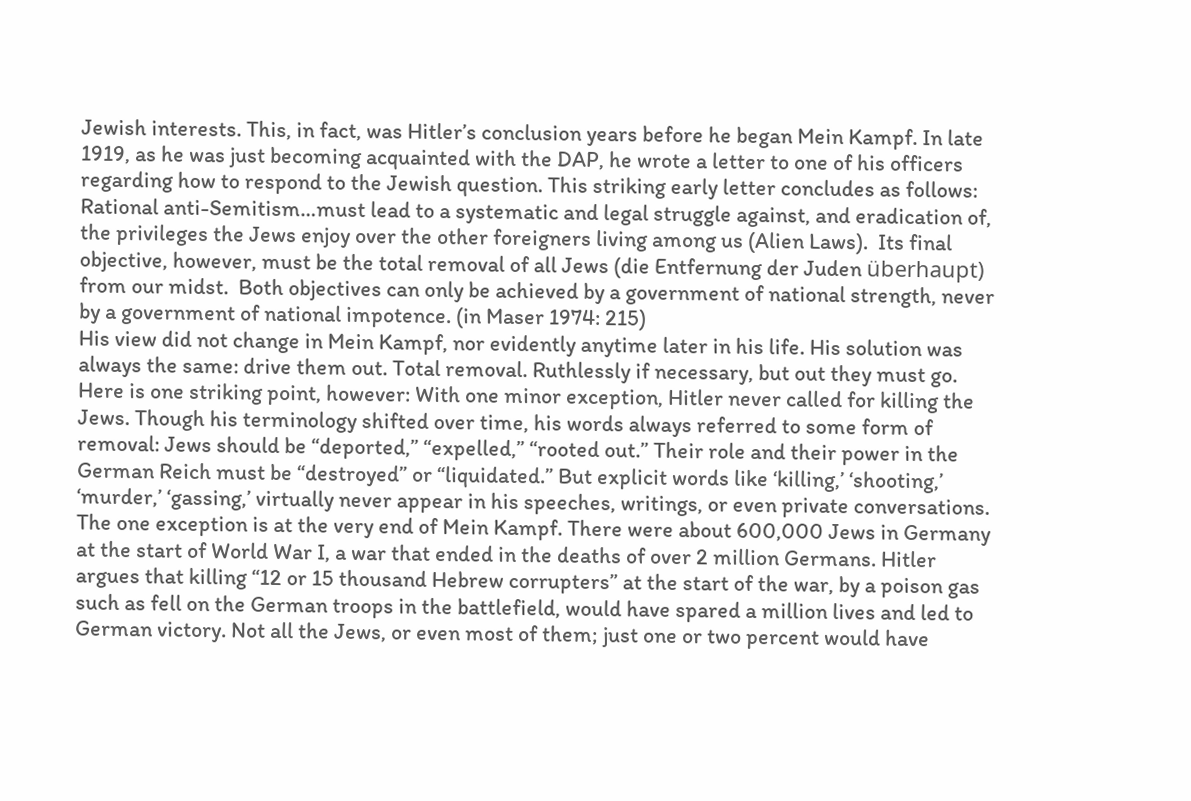Jewish interests. This, in fact, was Hitler’s conclusion years before he began Mein Kampf. In late 1919, as he was just becoming acquainted with the DAP, he wrote a letter to one of his officers regarding how to respond to the Jewish question. This striking early letter concludes as follows:
Rational anti-Semitism…must lead to a systematic and legal struggle against, and eradication of, the privileges the Jews enjoy over the other foreigners living among us (Alien Laws).  Its final objective, however, must be the total removal of all Jews (die Entfernung der Juden überhaupt) from our midst.  Both objectives can only be achieved by a government of national strength, never by a government of national impotence. (in Maser 1974: 215)
His view did not change in Mein Kampf, nor evidently anytime later in his life. His solution was always the same: drive them out. Total removal. Ruthlessly if necessary, but out they must go.
Here is one striking point, however: With one minor exception, Hitler never called for killing the Jews. Though his terminology shifted over time, his words always referred to some form of removal: Jews should be “deported,” “expelled,” “rooted out.” Their role and their power in the German Reich must be “destroyed” or “liquidated.” But explicit words like ‘killing,’ ‘shooting,’ ‘murder,’ ‘gassing,’ virtually never appear in his speeches, writings, or even private conversations.
The one exception is at the very end of Mein Kampf. There were about 600,000 Jews in Germany at the start of World War I, a war that ended in the deaths of over 2 million Germans. Hitler argues that killing “12 or 15 thousand Hebrew corrupters” at the start of the war, by a poison gas such as fell on the German troops in the battlefield, would have spared a million lives and led to German victory. Not all the Jews, or even most of them; just one or two percent would have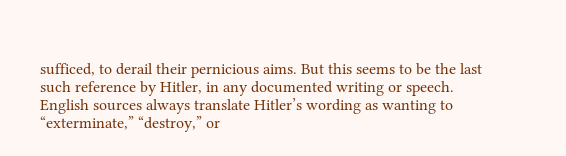sufficed, to derail their pernicious aims. But this seems to be the last such reference by Hitler, in any documented writing or speech.
English sources always translate Hitler’s wording as wanting to “exterminate,” “destroy,” or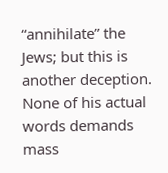“annihilate” the Jews; but this is another deception. None of his actual words demands mass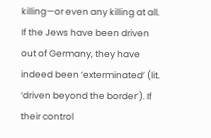killing—or even any killing at all. If the Jews have been driven out of Germany, they have indeed been ‘exterminated’ (lit. ‘driven beyond the border’). If their control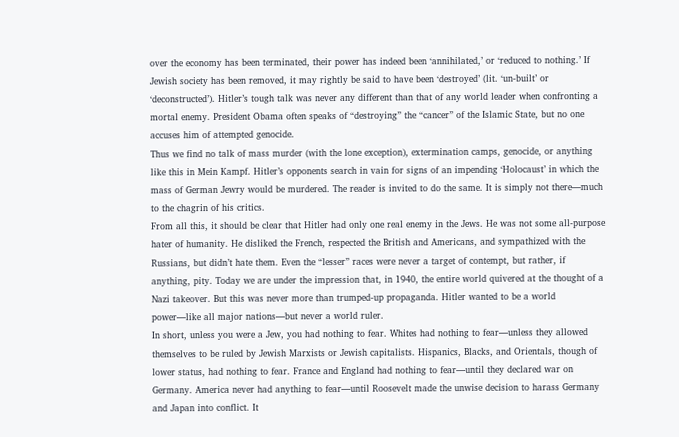over the economy has been terminated, their power has indeed been ‘annihilated,’ or ‘reduced to nothing.’ If Jewish society has been removed, it may rightly be said to have been ‘destroyed’ (lit. ‘un-built’ or ‘deconstructed’). Hitler’s tough talk was never any different than that of any world leader when confronting a mortal enemy. President Obama often speaks of “destroying” the “cancer” of the Islamic State, but no one accuses him of attempted genocide.
Thus we find no talk of mass murder (with the lone exception), extermination camps, genocide, or anything like this in Mein Kampf. Hitler’s opponents search in vain for signs of an impending ‘Holocaust’ in which the mass of German Jewry would be murdered. The reader is invited to do the same. It is simply not there—much to the chagrin of his critics.
From all this, it should be clear that Hitler had only one real enemy in the Jews. He was not some all-purpose hater of humanity. He disliked the French, respected the British and Americans, and sympathized with the Russians, but didn’t hate them. Even the “lesser” races were never a target of contempt, but rather, if anything, pity. Today we are under the impression that, in 1940, the entire world quivered at the thought of a Nazi takeover. But this was never more than trumped-up propaganda. Hitler wanted to be a world power—like all major nations—but never a world ruler.
In short, unless you were a Jew, you had nothing to fear. Whites had nothing to fear—unless they allowed themselves to be ruled by Jewish Marxists or Jewish capitalists. Hispanics, Blacks, and Orientals, though of lower status, had nothing to fear. France and England had nothing to fear—until they declared war on Germany. America never had anything to fear—until Roosevelt made the unwise decision to harass Germany and Japan into conflict. It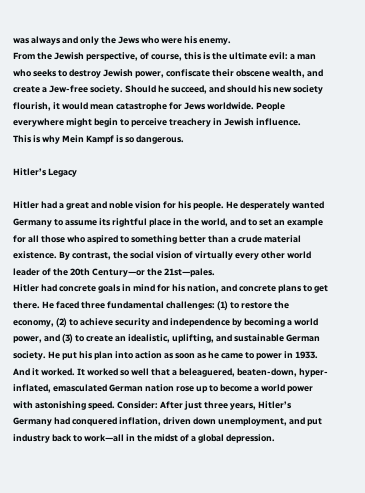was always and only the Jews who were his enemy.
From the Jewish perspective, of course, this is the ultimate evil: a man who seeks to destroy Jewish power, confiscate their obscene wealth, and create a Jew-free society. Should he succeed, and should his new society flourish, it would mean catastrophe for Jews worldwide. People everywhere might begin to perceive treachery in Jewish influence.
This is why Mein Kampf is so dangerous.

Hitler’s Legacy

Hitler had a great and noble vision for his people. He desperately wanted Germany to assume its rightful place in the world, and to set an example for all those who aspired to something better than a crude material existence. By contrast, the social vision of virtually every other world leader of the 20th Century—or the 21st—pales.
Hitler had concrete goals in mind for his nation, and concrete plans to get there. He faced three fundamental challenges: (1) to restore the economy, (2) to achieve security and independence by becoming a world power, and (3) to create an idealistic, uplifting, and sustainable German society. He put his plan into action as soon as he came to power in 1933. And it worked. It worked so well that a beleaguered, beaten-down, hyper-inflated, emasculated German nation rose up to become a world power with astonishing speed. Consider: After just three years, Hitler’s Germany had conquered inflation, driven down unemployment, and put industry back to work—all in the midst of a global depression.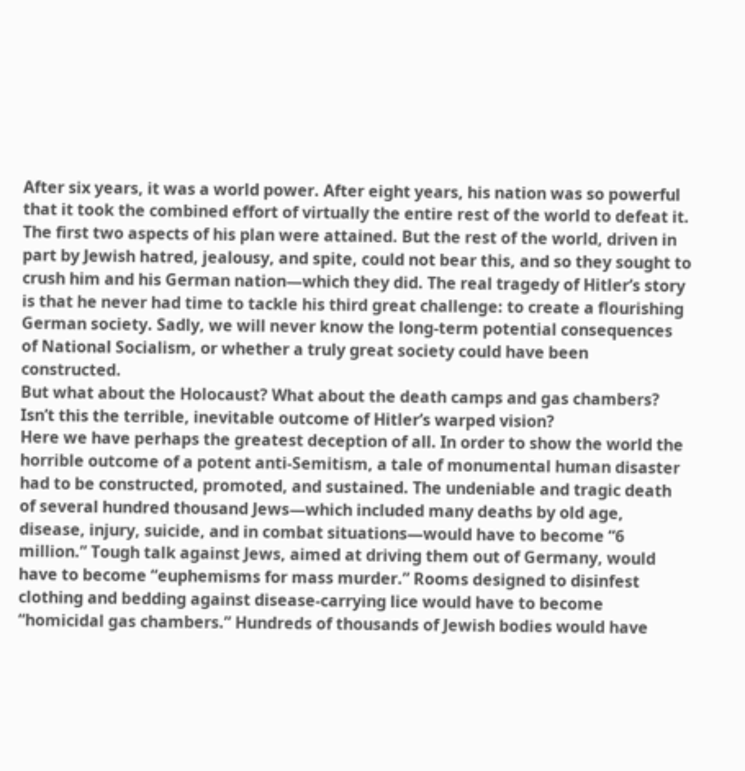After six years, it was a world power. After eight years, his nation was so powerful that it took the combined effort of virtually the entire rest of the world to defeat it.
The first two aspects of his plan were attained. But the rest of the world, driven in part by Jewish hatred, jealousy, and spite, could not bear this, and so they sought to crush him and his German nation—which they did. The real tragedy of Hitler’s story is that he never had time to tackle his third great challenge: to create a flourishing German society. Sadly, we will never know the long-term potential consequences of National Socialism, or whether a truly great society could have been constructed.
But what about the Holocaust? What about the death camps and gas chambers? Isn’t this the terrible, inevitable outcome of Hitler’s warped vision?
Here we have perhaps the greatest deception of all. In order to show the world the horrible outcome of a potent anti-Semitism, a tale of monumental human disaster had to be constructed, promoted, and sustained. The undeniable and tragic death of several hundred thousand Jews—which included many deaths by old age, disease, injury, suicide, and in combat situations—would have to become “6 million.” Tough talk against Jews, aimed at driving them out of Germany, would have to become “euphemisms for mass murder.” Rooms designed to disinfest clothing and bedding against disease-carrying lice would have to become “homicidal gas chambers.” Hundreds of thousands of Jewish bodies would have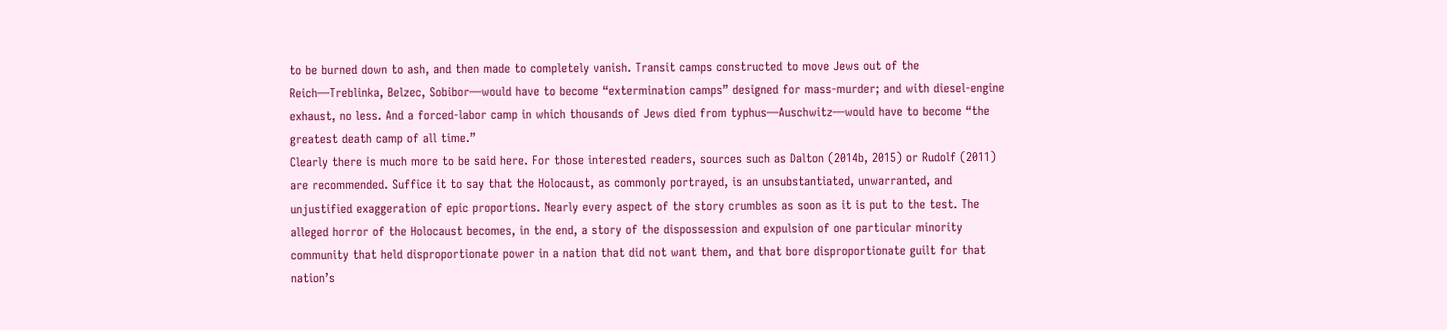to be burned down to ash, and then made to completely vanish. Transit camps constructed to move Jews out of the Reich—Treblinka, Belzec, Sobibor—would have to become “extermination camps” designed for mass-murder; and with diesel-engine exhaust, no less. And a forced-labor camp in which thousands of Jews died from typhus—Auschwitz—would have to become “the greatest death camp of all time.”
Clearly there is much more to be said here. For those interested readers, sources such as Dalton (2014b, 2015) or Rudolf (2011) are recommended. Suffice it to say that the Holocaust, as commonly portrayed, is an unsubstantiated, unwarranted, and unjustified exaggeration of epic proportions. Nearly every aspect of the story crumbles as soon as it is put to the test. The alleged horror of the Holocaust becomes, in the end, a story of the dispossession and expulsion of one particular minority community that held disproportionate power in a nation that did not want them, and that bore disproportionate guilt for that nation’s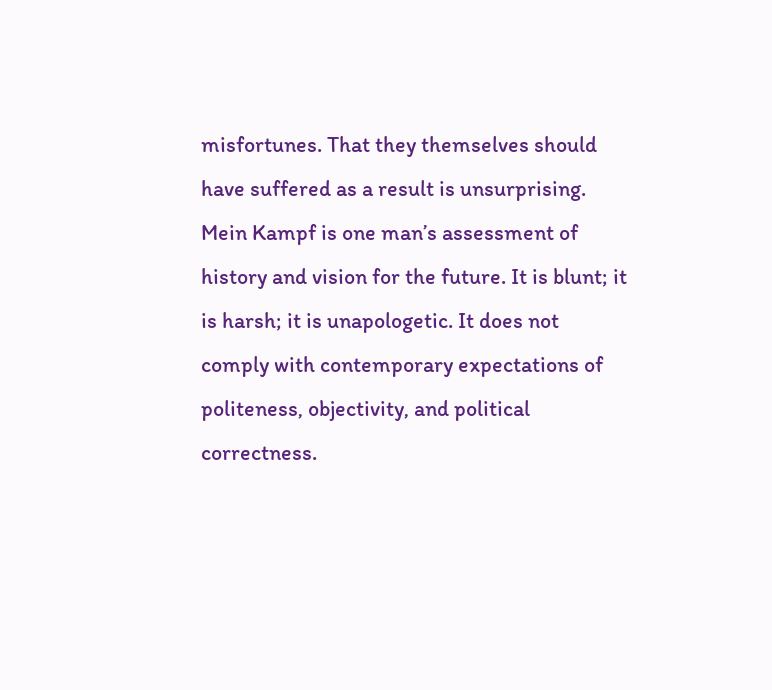misfortunes. That they themselves should have suffered as a result is unsurprising.
Mein Kampf is one man’s assessment of history and vision for the future. It is blunt; it is harsh; it is unapologetic. It does not comply with contemporary expectations of politeness, objectivity, and political correctness.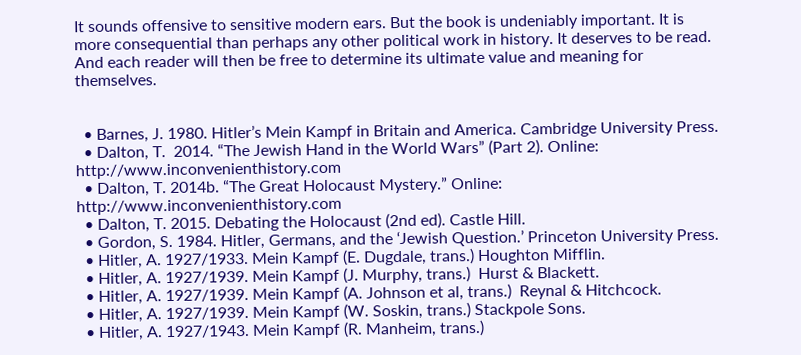It sounds offensive to sensitive modern ears. But the book is undeniably important. It is more consequential than perhaps any other political work in history. It deserves to be read. And each reader will then be free to determine its ultimate value and meaning for themselves.


  • Barnes, J. 1980. Hitler’s Mein Kampf in Britain and America. Cambridge University Press.
  • Dalton, T.  2014. “The Jewish Hand in the World Wars” (Part 2). Online: http://www.inconvenienthistory.com
  • Dalton, T. 2014b. “The Great Holocaust Mystery.” Online: http://www.inconvenienthistory.com
  • Dalton, T. 2015. Debating the Holocaust (2nd ed). Castle Hill.
  • Gordon, S. 1984. Hitler, Germans, and the ‘Jewish Question.’ Princeton University Press.
  • Hitler, A. 1927/1933. Mein Kampf (E. Dugdale, trans.) Houghton Mifflin.
  • Hitler, A. 1927/1939. Mein Kampf (J. Murphy, trans.)  Hurst & Blackett.
  • Hitler, A. 1927/1939. Mein Kampf (A. Johnson et al, trans.)  Reynal & Hitchcock.
  • Hitler, A. 1927/1939. Mein Kampf (W. Soskin, trans.) Stackpole Sons.
  • Hitler, A. 1927/1943. Mein Kampf (R. Manheim, trans.)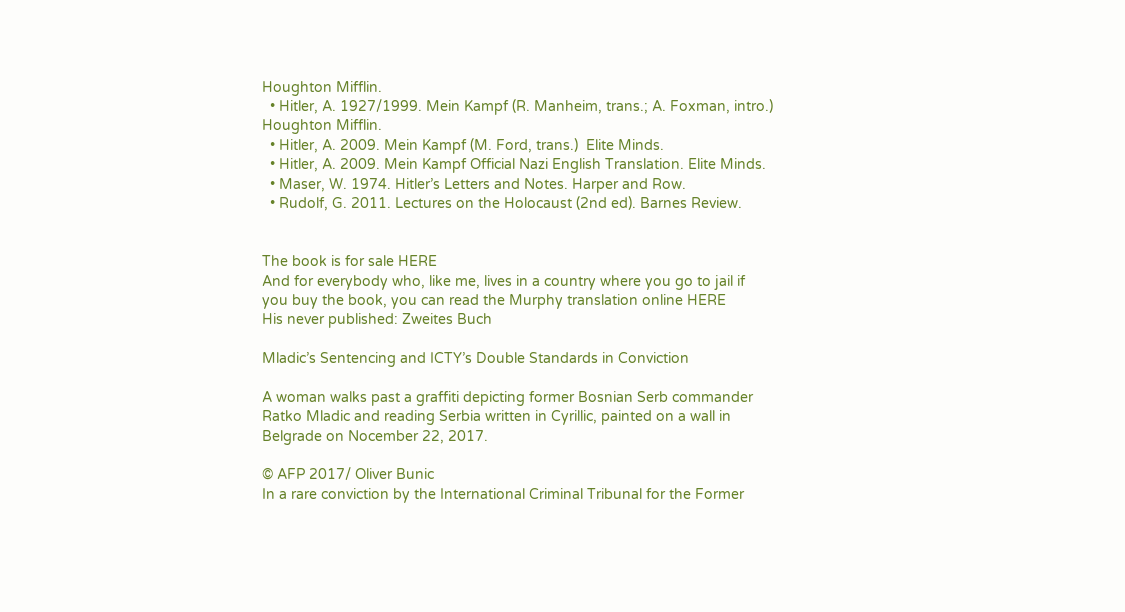Houghton Mifflin.
  • Hitler, A. 1927/1999. Mein Kampf (R. Manheim, trans.; A. Foxman, intro.) Houghton Mifflin.
  • Hitler, A. 2009. Mein Kampf (M. Ford, trans.)  Elite Minds.
  • Hitler, A. 2009. Mein Kampf Official Nazi English Translation. Elite Minds.
  • Maser, W. 1974. Hitler’s Letters and Notes. Harper and Row.
  • Rudolf, G. 2011. Lectures on the Holocaust (2nd ed). Barnes Review.


The book is for sale HERE
And for everybody who, like me, lives in a country where you go to jail if you buy the book, you can read the Murphy translation online HERE
His never published: Zweites Buch

Mladic’s Sentencing and ICTY’s Double Standards in Conviction

A woman walks past a graffiti depicting former Bosnian Serb commander Ratko Mladic and reading Serbia written in Cyrillic, painted on a wall in Belgrade on Nocember 22, 2017.

© AFP 2017/ Oliver Bunic
In a rare conviction by the International Criminal Tribunal for the Former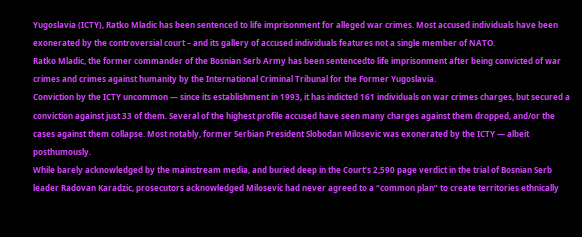Yugoslavia (ICTY), Ratko Mladic has been sentenced to life imprisonment for alleged war crimes. Most accused individuals have been exonerated by the controversial court – and its gallery of accused individuals features not a single member of NATO.
Ratko Mladic, the former commander of the Bosnian Serb Army has been sentencedto life imprisonment after being convicted of war crimes and crimes against humanity by the International Criminal Tribunal for the Former Yugoslavia.
Conviction by the ICTY uncommon — since its establishment in 1993, it has indicted 161 individuals on war crimes charges, but secured a conviction against just 33 of them. Several of the highest profile accused have seen many charges against them dropped, and/or the cases against them collapse. Most notably, former Serbian President Slobodan Milosevic was exonerated by the ICTY — albeit posthumously.
While barely acknowledged by the mainstream media, and buried deep in the Court’s 2,590 page verdict in the trial of Bosnian Serb leader Radovan Karadzic, prosecutors acknowledged Milosevic had never agreed to a “common plan” to create territories ethnically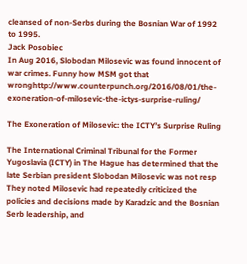cleansed of non-Serbs during the Bosnian War of 1992 to 1995.
Jack Posobiec
In Aug 2016, Slobodan Milosevic was found innocent of war crimes. Funny how MSM got that wronghttp://www.counterpunch.org/2016/08/01/the-exoneration-of-milosevic-the-ictys-surprise-ruling/

The Exoneration of Milosevic: the ICTY’s Surprise Ruling

The International Criminal Tribunal for the Former Yugoslavia (ICTY) in The Hague has determined that the late Serbian president Slobodan Milosevic was not resp
They noted Milosevic had repeatedly criticized the policies and decisions made by Karadzic and the Bosnian Serb leadership, and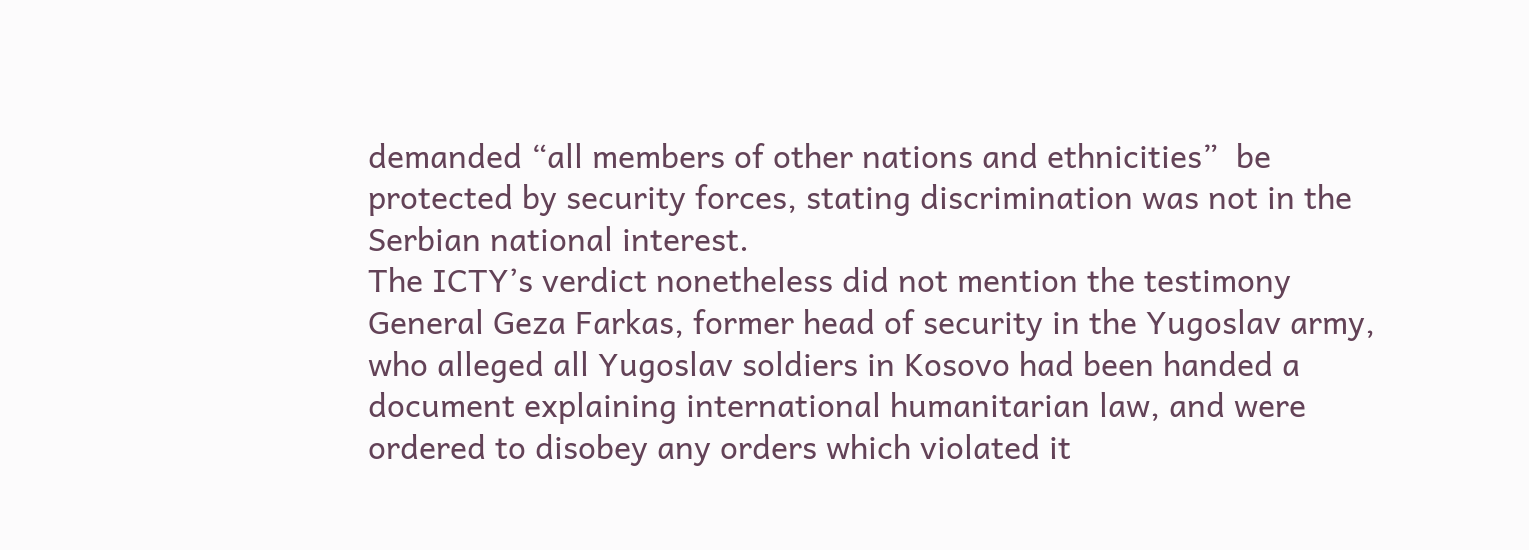demanded “all members of other nations and ethnicities”  be protected by security forces, stating discrimination was not in the Serbian national interest.
The ICTY’s verdict nonetheless did not mention the testimony General Geza Farkas, former head of security in the Yugoslav army, who alleged all Yugoslav soldiers in Kosovo had been handed a document explaining international humanitarian law, and were ordered to disobey any orders which violated it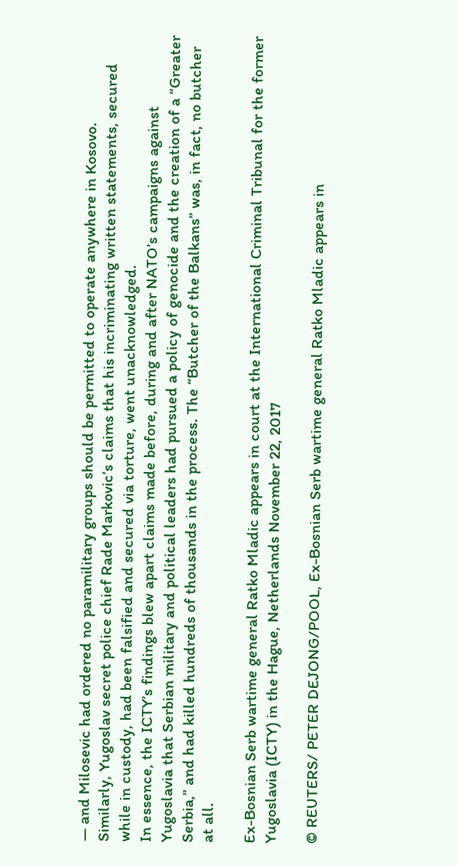— and Milosevic had ordered no paramilitary groups should be permitted to operate anywhere in Kosovo.
Similarly, Yugoslav secret police chief Rade Markovic’s claims that his incriminating written statements, secured while in custody, had been falsified and secured via torture, went unacknowledged.
In essence, the ICTY’s findings blew apart claims made before, during and after NATO’s campaigns against Yugoslavia that Serbian military and political leaders had pursued a policy of genocide and the creation of a “Greater Serbia,” and had killed hundreds of thousands in the process. The “Butcher of the Balkans” was, in fact, no butcher at all.

Ex-Bosnian Serb wartime general Ratko Mladic appears in court at the International Criminal Tribunal for the former Yugoslavia (ICTY) in the Hague, Netherlands November 22, 2017

© REUTERS/ PETER DEJONG/POOL, Ex-Bosnian Serb wartime general Ratko Mladic appears in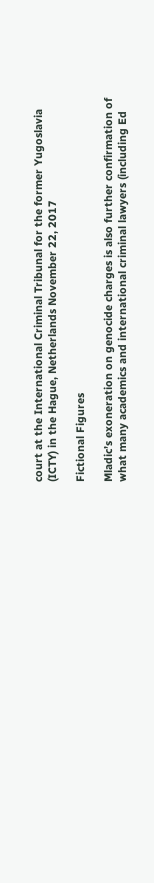court at the International Criminal Tribunal for the former Yugoslavia (ICTY) in the Hague, Netherlands November 22, 2017

Fictional Figures

Mladic’s exoneration on genocide charges is also further confirmation of what many academics and international criminal lawyers (including Ed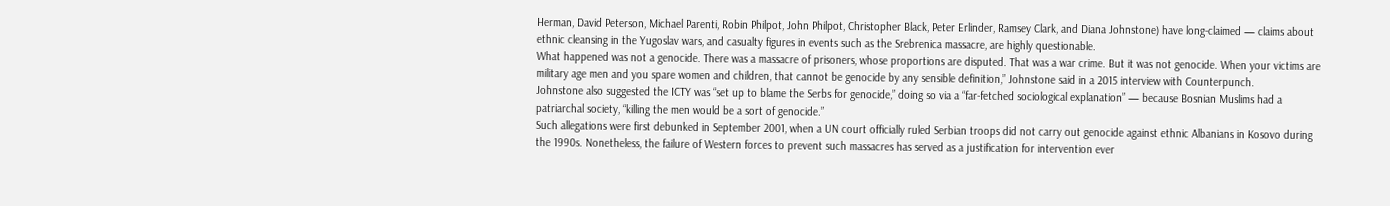Herman, David Peterson, Michael Parenti, Robin Philpot, John Philpot, Christopher Black, Peter Erlinder, Ramsey Clark, and Diana Johnstone) have long-claimed — claims about ethnic cleansing in the Yugoslav wars, and casualty figures in events such as the Srebrenica massacre, are highly questionable.
What happened was not a genocide. There was a massacre of prisoners, whose proportions are disputed. That was a war crime. But it was not genocide. When your victims are military age men and you spare women and children, that cannot be genocide by any sensible definition,” Johnstone said in a 2015 interview with Counterpunch.
Johnstone also suggested the ICTY was “set up to blame the Serbs for genocide,” doing so via a “far-fetched sociological explanation” — because Bosnian Muslims had a patriarchal society, “killing the men would be a sort of genocide.”
Such allegations were first debunked in September 2001, when a UN court officially ruled Serbian troops did not carry out genocide against ethnic Albanians in Kosovo during the 1990s. Nonetheless, the failure of Western forces to prevent such massacres has served as a justification for intervention ever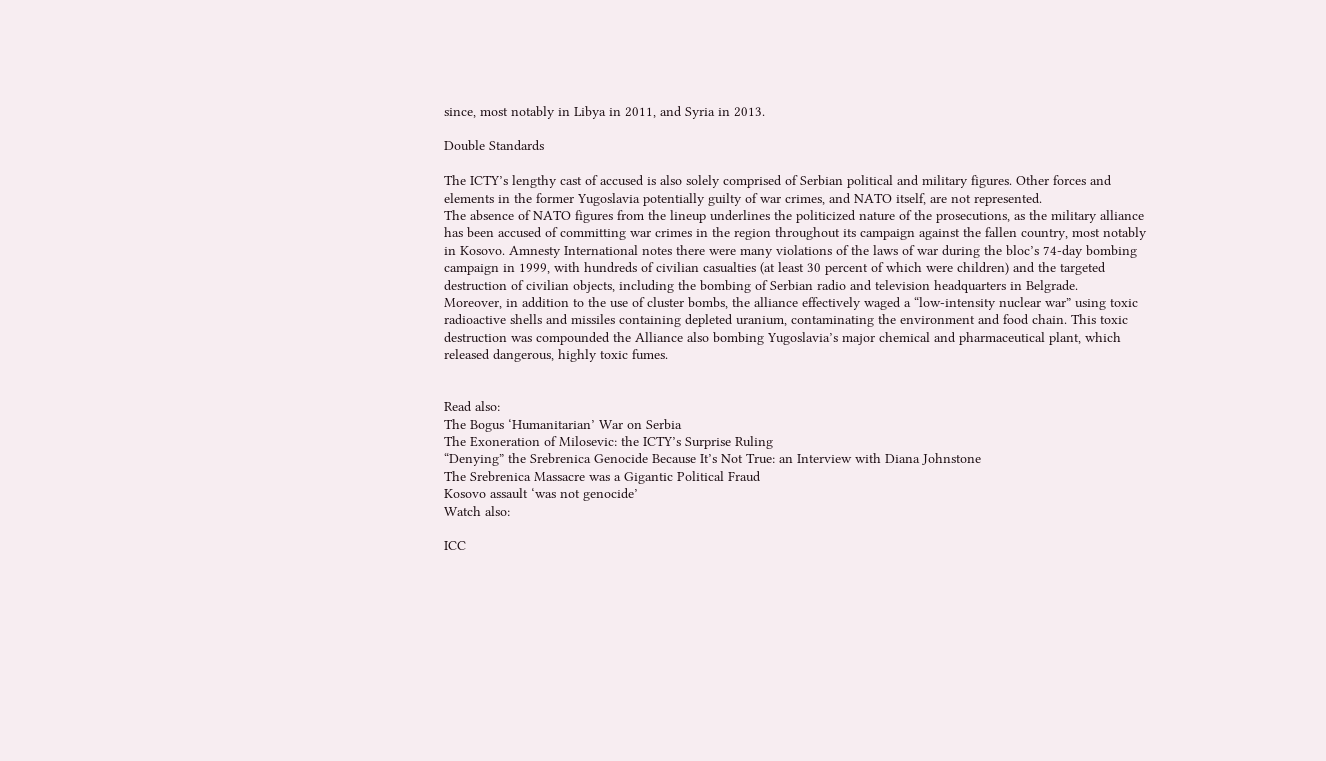since, most notably in Libya in 2011, and Syria in 2013.

Double Standards

The ICTY’s lengthy cast of accused is also solely comprised of Serbian political and military figures. Other forces and elements in the former Yugoslavia potentially guilty of war crimes, and NATO itself, are not represented.
The absence of NATO figures from the lineup underlines the politicized nature of the prosecutions, as the military alliance has been accused of committing war crimes in the region throughout its campaign against the fallen country, most notably in Kosovo. Amnesty International notes there were many violations of the laws of war during the bloc’s 74-day bombing campaign in 1999, with hundreds of civilian casualties (at least 30 percent of which were children) and the targeted destruction of civilian objects, including the bombing of Serbian radio and television headquarters in Belgrade.
Moreover, in addition to the use of cluster bombs, the alliance effectively waged a “low-intensity nuclear war” using toxic radioactive shells and missiles containing depleted uranium, contaminating the environment and food chain. This toxic destruction was compounded the Alliance also bombing Yugoslavia’s major chemical and pharmaceutical plant, which released dangerous, highly toxic fumes.


Read also:
The Bogus ‘Humanitarian’ War on Serbia
The Exoneration of Milosevic: the ICTY’s Surprise Ruling
“Denying” the Srebrenica Genocide Because It’s Not True: an Interview with Diana Johnstone
The Srebrenica Massacre was a Gigantic Political Fraud
Kosovo assault ‘was not genocide’
Watch also:

ICC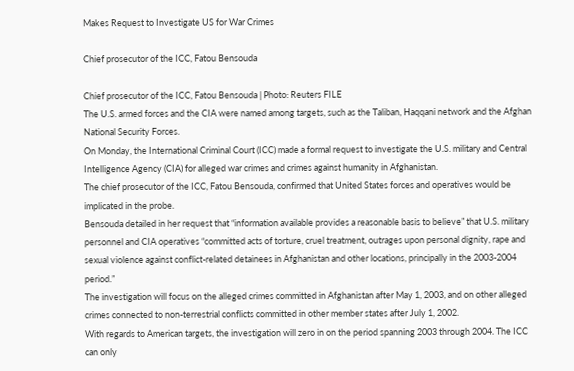Makes Request to Investigate US for War Crimes

Chief prosecutor of the ICC, Fatou Bensouda

Chief prosecutor of the ICC, Fatou Bensouda | Photo: Reuters FILE
The U.S. armed forces and the CIA were named among targets, such as the Taliban, Haqqani network and the Afghan National Security Forces.
On Monday, the International Criminal Court (ICC) made a formal request to investigate the U.S. military and Central Intelligence Agency (CIA) for alleged war crimes and crimes against humanity in Afghanistan.
The chief prosecutor of the ICC, Fatou Bensouda, confirmed that United States forces and operatives would be implicated in the probe.
Bensouda detailed in her request that “information available provides a reasonable basis to believe” that U.S. military personnel and CIA operatives “committed acts of torture, cruel treatment, outrages upon personal dignity, rape and sexual violence against conflict-related detainees in Afghanistan and other locations, principally in the 2003-2004 period.”
The investigation will focus on the alleged crimes committed in Afghanistan after May 1, 2003, and on other alleged crimes connected to non-terrestrial conflicts committed in other member states after July 1, 2002.
With regards to American targets, the investigation will zero in on the period spanning 2003 through 2004. The ICC can only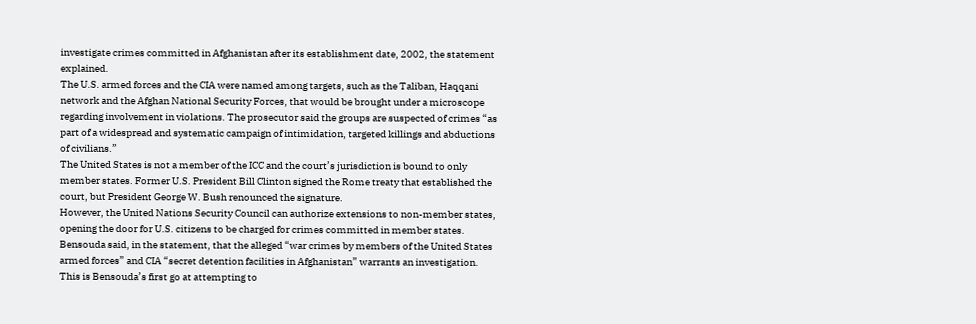investigate crimes committed in Afghanistan after its establishment date, 2002, the statement explained.
The U.S. armed forces and the CIA were named among targets, such as the Taliban, Haqqani network and the Afghan National Security Forces, that would be brought under a microscope regarding involvement in violations. The prosecutor said the groups are suspected of crimes “as part of a widespread and systematic campaign of intimidation, targeted killings and abductions of civilians.”
The United States is not a member of the ICC and the court’s jurisdiction is bound to only member states. Former U.S. President Bill Clinton signed the Rome treaty that established the court, but President George W. Bush renounced the signature.
However, the United Nations Security Council can authorize extensions to non-member states, opening the door for U.S. citizens to be charged for crimes committed in member states.
Bensouda said, in the statement, that the alleged “war crimes by members of the United States armed forces” and CIA “secret detention facilities in Afghanistan” warrants an investigation.
This is Bensouda’s first go at attempting to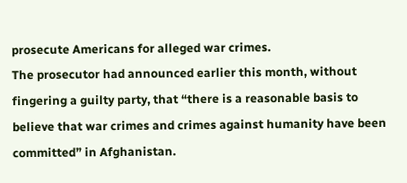prosecute Americans for alleged war crimes.
The prosecutor had announced earlier this month, without fingering a guilty party, that “there is a reasonable basis to believe that war crimes and crimes against humanity have been committed” in Afghanistan.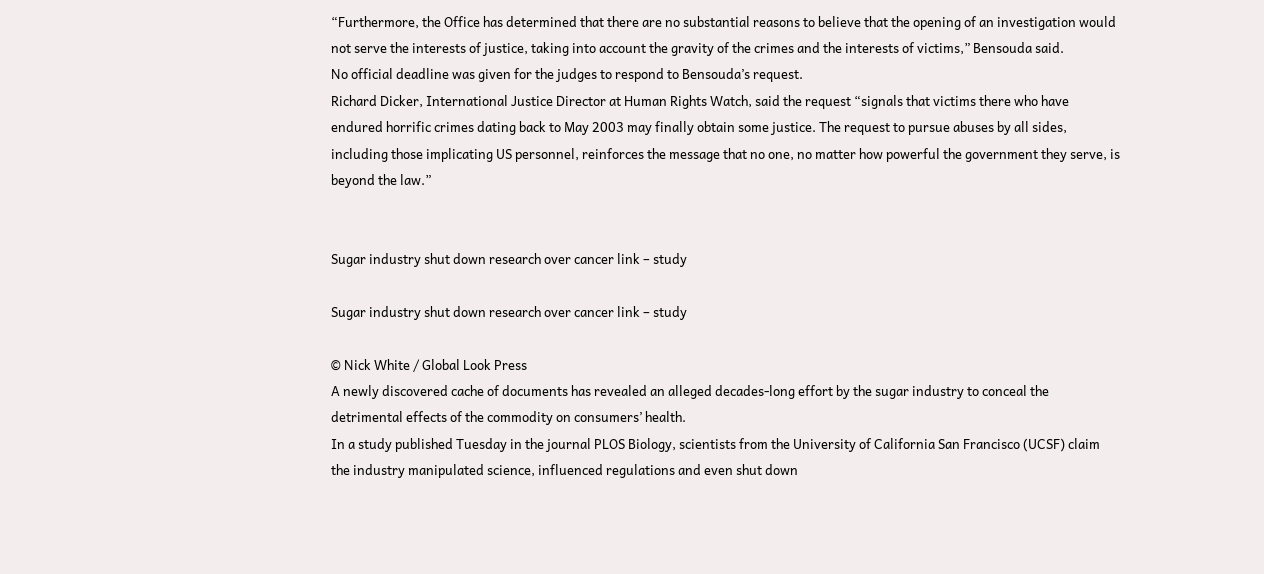“Furthermore, the Office has determined that there are no substantial reasons to believe that the opening of an investigation would not serve the interests of justice, taking into account the gravity of the crimes and the interests of victims,” Bensouda said.
No official deadline was given for the judges to respond to Bensouda’s request.
Richard Dicker, International Justice Director at Human Rights Watch, said the request “signals that victims there who have endured horrific crimes dating back to May 2003 may finally obtain some justice. The request to pursue abuses by all sides, including those implicating US personnel, reinforces the message that no one, no matter how powerful the government they serve, is beyond the law.”


Sugar industry shut down research over cancer link – study

Sugar industry shut down research over cancer link – study

© Nick White / Global Look Press
A newly discovered cache of documents has revealed an alleged decades-long effort by the sugar industry to conceal the detrimental effects of the commodity on consumers’ health.
In a study published Tuesday in the journal PLOS Biology, scientists from the University of California San Francisco (UCSF) claim the industry manipulated science, influenced regulations and even shut down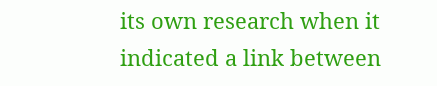its own research when it indicated a link between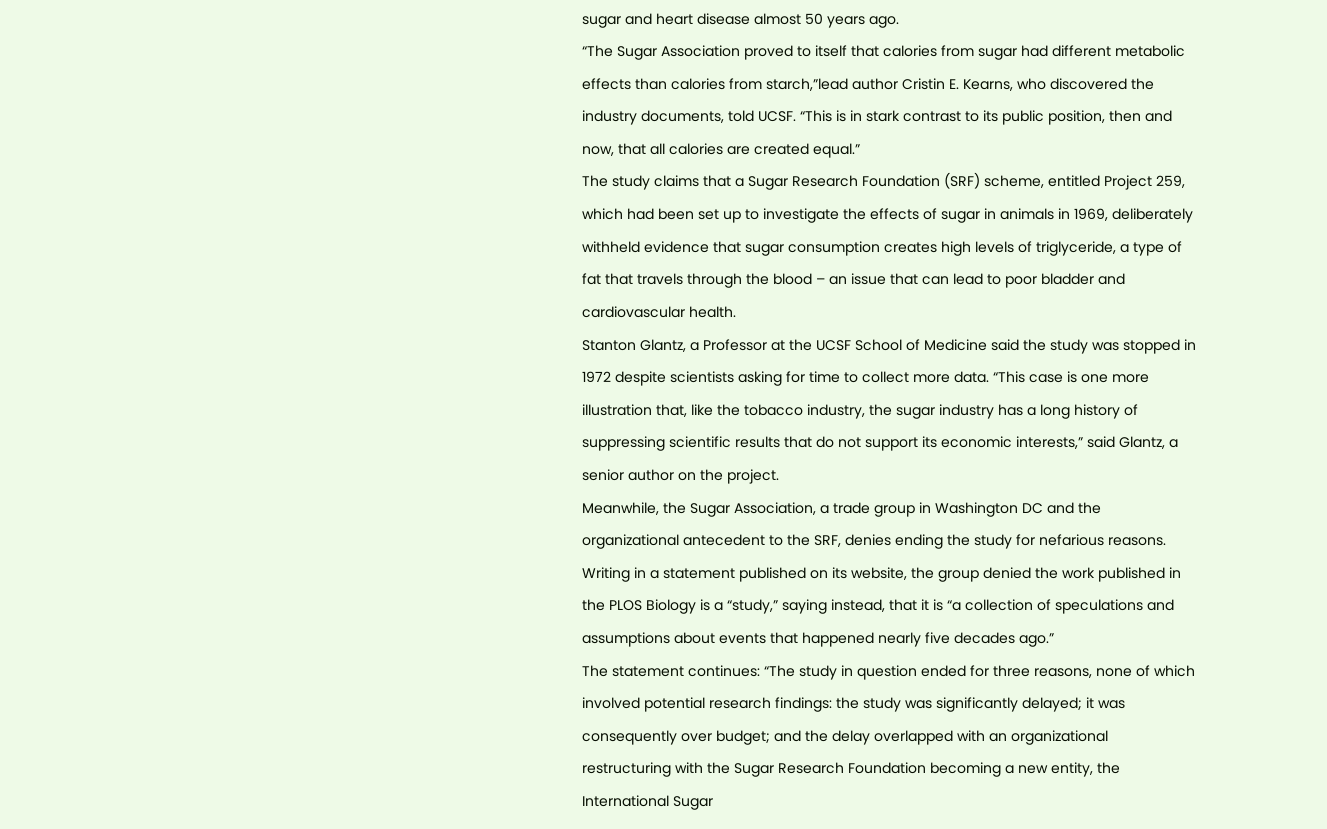sugar and heart disease almost 50 years ago.
“The Sugar Association proved to itself that calories from sugar had different metabolic effects than calories from starch,”lead author Cristin E. Kearns, who discovered the industry documents, told UCSF. “This is in stark contrast to its public position, then and now, that all calories are created equal.”
The study claims that a Sugar Research Foundation (SRF) scheme, entitled Project 259, which had been set up to investigate the effects of sugar in animals in 1969, deliberately withheld evidence that sugar consumption creates high levels of triglyceride, a type of fat that travels through the blood – an issue that can lead to poor bladder and cardiovascular health.
Stanton Glantz, a Professor at the UCSF School of Medicine said the study was stopped in 1972 despite scientists asking for time to collect more data. “This case is one more illustration that, like the tobacco industry, the sugar industry has a long history of suppressing scientific results that do not support its economic interests,” said Glantz, a senior author on the project.
Meanwhile, the Sugar Association, a trade group in Washington DC and the organizational antecedent to the SRF, denies ending the study for nefarious reasons. Writing in a statement published on its website, the group denied the work published in the PLOS Biology is a “study,” saying instead, that it is “a collection of speculations and assumptions about events that happened nearly five decades ago.”
The statement continues: “The study in question ended for three reasons, none of which involved potential research findings: the study was significantly delayed; it was consequently over budget; and the delay overlapped with an organizational restructuring with the Sugar Research Foundation becoming a new entity, the International Sugar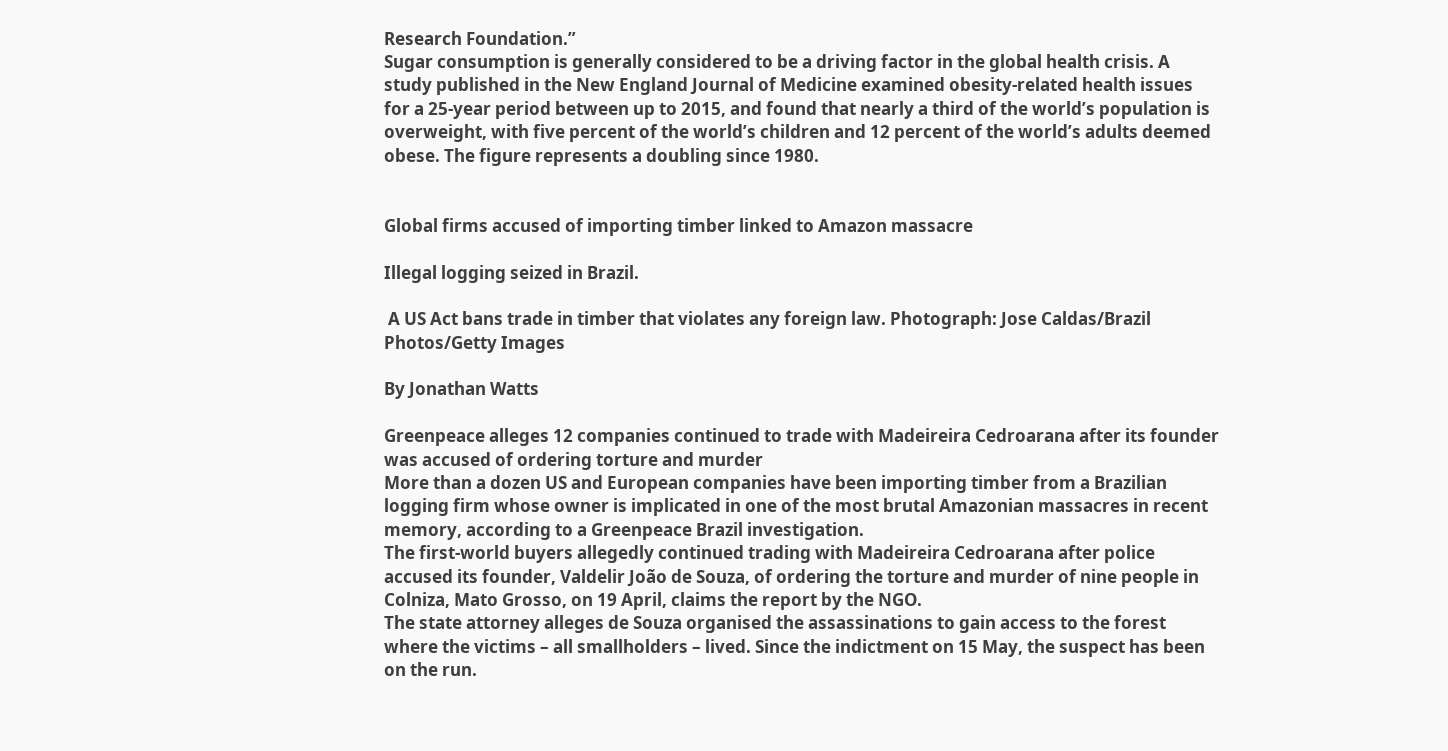Research Foundation.”
Sugar consumption is generally considered to be a driving factor in the global health crisis. A study published in the New England Journal of Medicine examined obesity-related health issues for a 25-year period between up to 2015, and found that nearly a third of the world’s population is overweight, with five percent of the world’s children and 12 percent of the world’s adults deemed obese. The figure represents a doubling since 1980.


Global firms accused of importing timber linked to Amazon massacre

Illegal logging seized in Brazil.

 A US Act bans trade in timber that violates any foreign law. Photograph: Jose Caldas/Brazil Photos/Getty Images

By Jonathan Watts

Greenpeace alleges 12 companies continued to trade with Madeireira Cedroarana after its founder was accused of ordering torture and murder
More than a dozen US and European companies have been importing timber from a Brazilian logging firm whose owner is implicated in one of the most brutal Amazonian massacres in recent memory, according to a Greenpeace Brazil investigation.
The first-world buyers allegedly continued trading with Madeireira Cedroarana after police accused its founder, Valdelir João de Souza, of ordering the torture and murder of nine people in Colniza, Mato Grosso, on 19 April, claims the report by the NGO.
The state attorney alleges de Souza organised the assassinations to gain access to the forest where the victims – all smallholders – lived. Since the indictment on 15 May, the suspect has been on the run.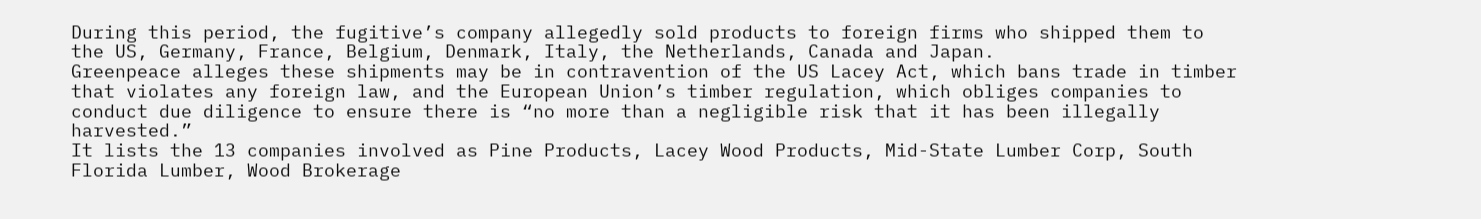During this period, the fugitive’s company allegedly sold products to foreign firms who shipped them to the US, Germany, France, Belgium, Denmark, Italy, the Netherlands, Canada and Japan.
Greenpeace alleges these shipments may be in contravention of the US Lacey Act, which bans trade in timber that violates any foreign law, and the European Union’s timber regulation, which obliges companies to conduct due diligence to ensure there is “no more than a negligible risk that it has been illegally harvested.”
It lists the 13 companies involved as Pine Products, Lacey Wood Products, Mid-State Lumber Corp, South Florida Lumber, Wood Brokerage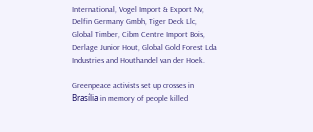International, Vogel Import & Export Nv, Delfin Germany Gmbh, Tiger Deck Llc, Global Timber, Cibm Centre Import Bois, Derlage Junior Hout, Global Gold Forest Lda Industries and Houthandel van der Hoek.

Greenpeace activists set up crosses in Brasília in memory of people killed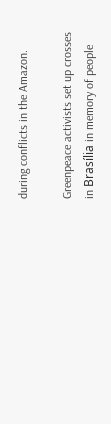during conflicts in the Amazon.

Greenpeace activists set up crosses in Brasília in memory of people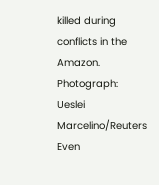killed during conflicts in the Amazon. Photograph: Ueslei Marcelino/Reuters
Even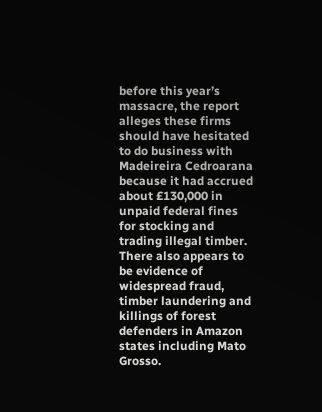before this year’s massacre, the report alleges these firms should have hesitated to do business with Madeireira Cedroarana because it had accrued about £130,000 in unpaid federal fines for stocking and trading illegal timber. There also appears to be evidence of widespread fraud, timber laundering and killings of forest defenders in Amazon states including Mato Grosso.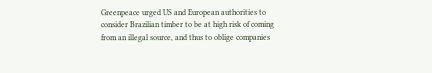Greenpeace urged US and European authorities to consider Brazilian timber to be at high risk of coming from an illegal source, and thus to oblige companies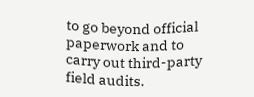to go beyond official paperwork and to carry out third-party field audits.